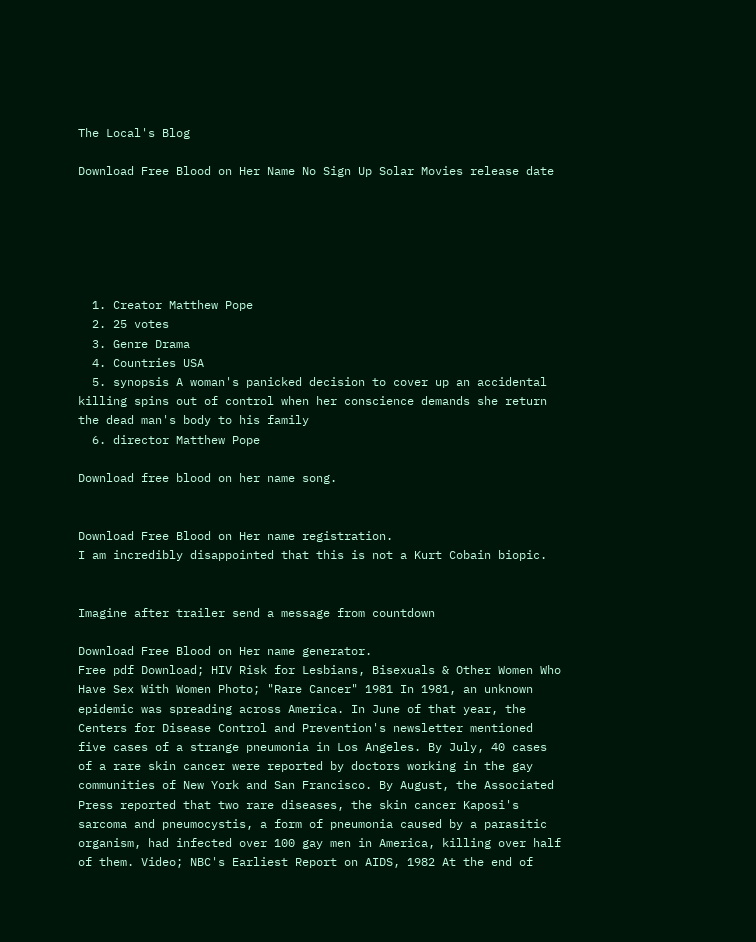The Local's Blog

Download Free Blood on Her Name No Sign Up Solar Movies release date






  1. Creator Matthew Pope
  2. 25 votes
  3. Genre Drama
  4. Countries USA
  5. synopsis A woman's panicked decision to cover up an accidental killing spins out of control when her conscience demands she return the dead man's body to his family
  6. director Matthew Pope

Download free blood on her name song.


Download Free Blood on Her name registration.
I am incredibly disappointed that this is not a Kurt Cobain biopic.


Imagine after trailer send a message from countdown

Download Free Blood on Her name generator.
Free pdf Download; HIV Risk for Lesbians, Bisexuals & Other Women Who Have Sex With Women Photo; "Rare Cancer" 1981 In 1981, an unknown epidemic was spreading across America. In June of that year, the Centers for Disease Control and Prevention's newsletter mentioned five cases of a strange pneumonia in Los Angeles. By July, 40 cases of a rare skin cancer were reported by doctors working in the gay communities of New York and San Francisco. By August, the Associated Press reported that two rare diseases, the skin cancer Kaposi's sarcoma and pneumocystis, a form of pneumonia caused by a parasitic organism, had infected over 100 gay men in America, killing over half of them. Video; NBC's Earliest Report on AIDS, 1982 At the end of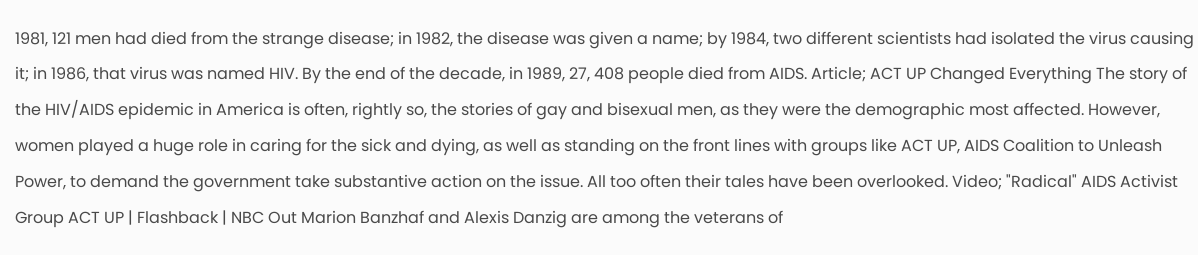1981, 121 men had died from the strange disease; in 1982, the disease was given a name; by 1984, two different scientists had isolated the virus causing it; in 1986, that virus was named HIV. By the end of the decade, in 1989, 27, 408 people died from AIDS. Article; ACT UP Changed Everything The story of the HIV/AIDS epidemic in America is often, rightly so, the stories of gay and bisexual men, as they were the demographic most affected. However, women played a huge role in caring for the sick and dying, as well as standing on the front lines with groups like ACT UP, AIDS Coalition to Unleash Power, to demand the government take substantive action on the issue. All too often their tales have been overlooked. Video; "Radical" AIDS Activist Group ACT UP | Flashback | NBC Out Marion Banzhaf and Alexis Danzig are among the veterans of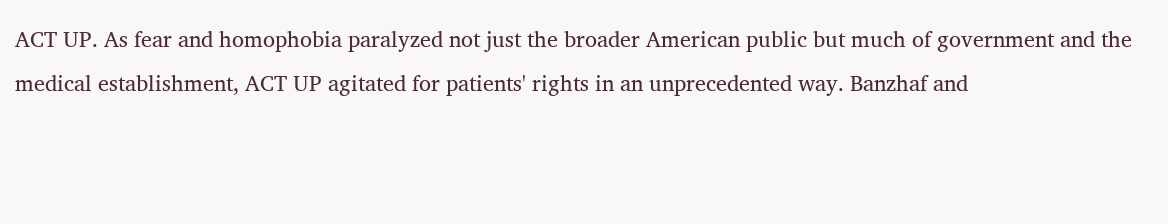ACT UP. As fear and homophobia paralyzed not just the broader American public but much of government and the medical establishment, ACT UP agitated for patients' rights in an unprecedented way. Banzhaf and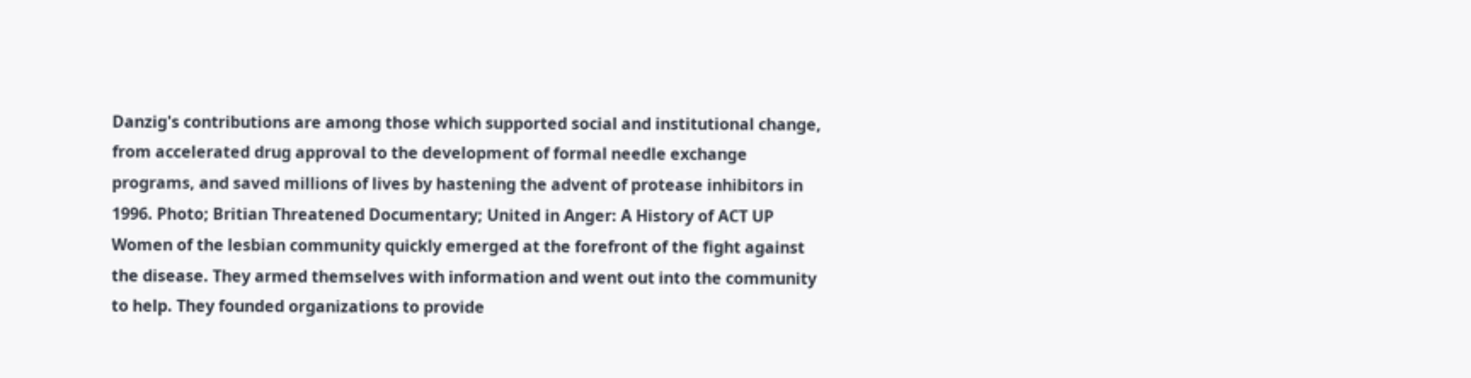Danzig's contributions are among those which supported social and institutional change, from accelerated drug approval to the development of formal needle exchange programs, and saved millions of lives by hastening the advent of protease inhibitors in 1996. Photo; Britian Threatened Documentary; United in Anger: A History of ACT UP Women of the lesbian community quickly emerged at the forefront of the fight against the disease. They armed themselves with information and went out into the community to help. They founded organizations to provide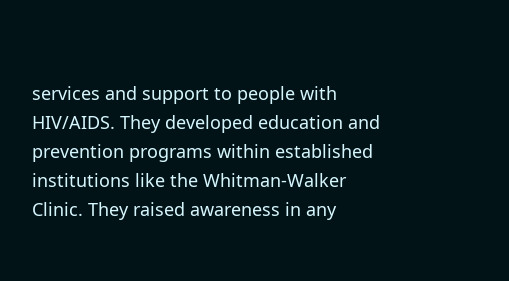services and support to people with HIV/AIDS. They developed education and prevention programs within established institutions like the Whitman-Walker Clinic. They raised awareness in any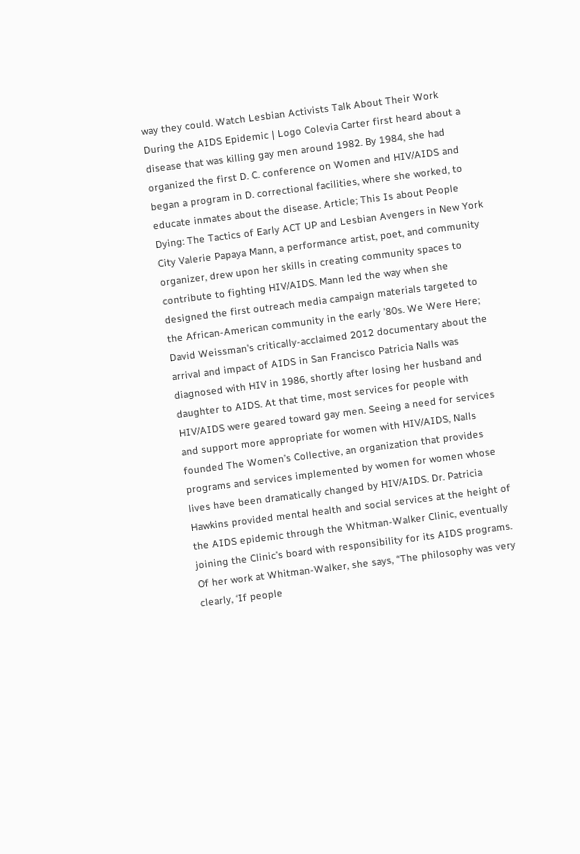way they could. Watch Lesbian Activists Talk About Their Work During the AIDS Epidemic | Logo Colevia Carter first heard about a disease that was killing gay men around 1982. By 1984, she had organized the first D. C. conference on Women and HIV/AIDS and began a program in D. correctional facilities, where she worked, to educate inmates about the disease. Article; This Is about People Dying: The Tactics of Early ACT UP and Lesbian Avengers in New York City Valerie Papaya Mann, a performance artist, poet, and community organizer, drew upon her skills in creating community spaces to contribute to fighting HIV/AIDS. Mann led the way when she designed the first outreach media campaign materials targeted to the African-American community in the early ’80s. We Were Here; David Weissman's critically-acclaimed 2012 documentary about the arrival and impact of AIDS in San Francisco Patricia Nalls was diagnosed with HIV in 1986, shortly after losing her husband and daughter to AIDS. At that time, most services for people with HIV/AIDS were geared toward gay men. Seeing a need for services and support more appropriate for women with HIV/AIDS, Nalls founded The Women’s Collective, an organization that provides programs and services implemented by women for women whose lives have been dramatically changed by HIV/AIDS. Dr. Patricia Hawkins provided mental health and social services at the height of the AIDS epidemic through the Whitman-Walker Clinic, eventually joining the Clinic’s board with responsibility for its AIDS programs. Of her work at Whitman-Walker, she says, “The philosophy was very clearly, ‘If people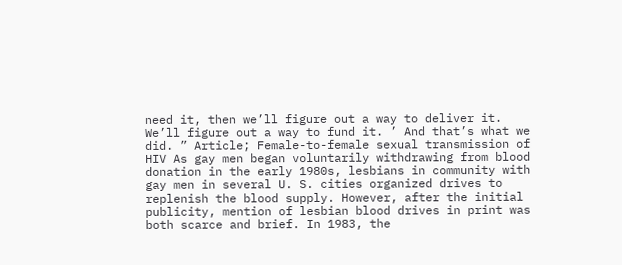need it, then we’ll figure out a way to deliver it. We’ll figure out a way to fund it. ’ And that’s what we did. ” Article; Female-to-female sexual transmission of HIV As gay men began voluntarily withdrawing from blood donation in the early 1980s, lesbians in community with gay men in several U. S. cities organized drives to replenish the blood supply. However, after the initial publicity, mention of lesbian blood drives in print was both scarce and brief. In 1983, the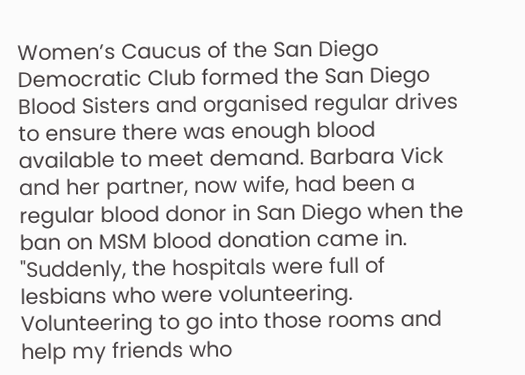Women’s Caucus of the San Diego Democratic Club formed the San Diego Blood Sisters and organised regular drives to ensure there was enough blood available to meet demand. Barbara Vick and her partner, now wife, had been a regular blood donor in San Diego when the ban on MSM blood donation came in. "Suddenly, the hospitals were full of lesbians who were volunteering. Volunteering to go into those rooms and help my friends who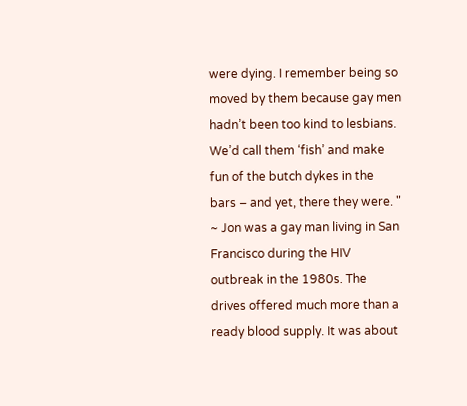were dying. I remember being so moved by them because gay men hadn’t been too kind to lesbians. We’d call them ‘fish’ and make fun of the butch dykes in the bars – and yet, there they were. " ~ Jon was a gay man living in San Francisco during the HIV outbreak in the 1980s. The drives offered much more than a ready blood supply. It was about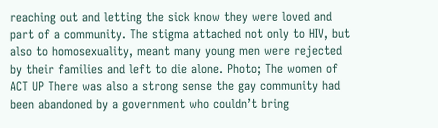reaching out and letting the sick know they were loved and part of a community. The stigma attached not only to HIV, but also to homosexuality, meant many young men were rejected by their families and left to die alone. Photo; The women of ACT UP There was also a strong sense the gay community had been abandoned by a government who couldn’t bring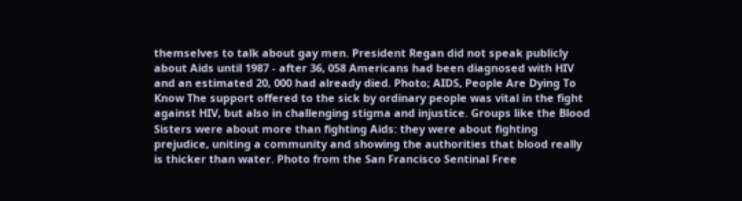themselves to talk about gay men. President Regan did not speak publicly about Aids until 1987 - after 36, 058 Americans had been diagnosed with HIV and an estimated 20, 000 had already died. Photo; AIDS, People Are Dying To Know The support offered to the sick by ordinary people was vital in the fight against HIV, but also in challenging stigma and injustice. Groups like the Blood Sisters were about more than fighting Aids: they were about fighting prejudice, uniting a community and showing the authorities that blood really is thicker than water. Photo from the San Francisco Sentinal Free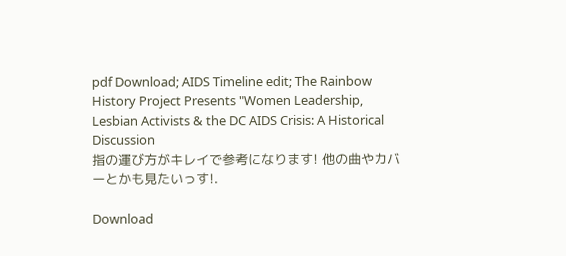pdf Download; AIDS Timeline edit; The Rainbow History Project Presents "Women Leadership, Lesbian Activists & the DC AIDS Crisis: A Historical Discussion
指の運び方がキレイで参考になります! 他の曲やカバーとかも見たいっす!.

Download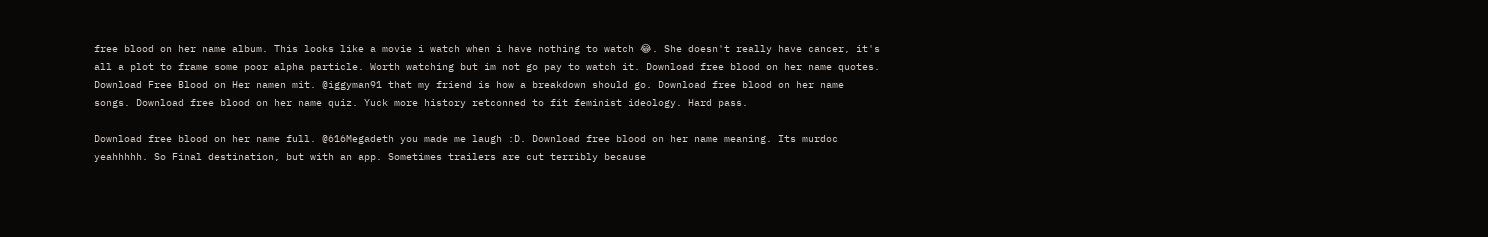free blood on her name album. This looks like a movie i watch when i have nothing to watch 😂. She doesn't really have cancer, it's all a plot to frame some poor alpha particle. Worth watching but im not go pay to watch it. Download free blood on her name quotes. Download Free Blood on Her namen mit. @iggyman91 that my friend is how a breakdown should go. Download free blood on her name songs. Download free blood on her name quiz. Yuck more history retconned to fit feminist ideology. Hard pass.

Download free blood on her name full. @616Megadeth you made me laugh :D. Download free blood on her name meaning. Its murdoc yeahhhhh. So Final destination, but with an app. Sometimes trailers are cut terribly because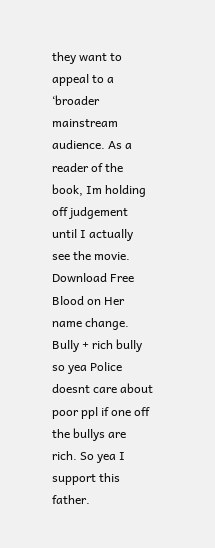they want to appeal to a ‘broader mainstream audience. As a reader of the book, Im holding off judgement until I actually see the movie. Download Free Blood on Her name change. Bully + rich bully so yea Police doesnt care about poor ppl if one off the bullys are rich. So yea I support this father.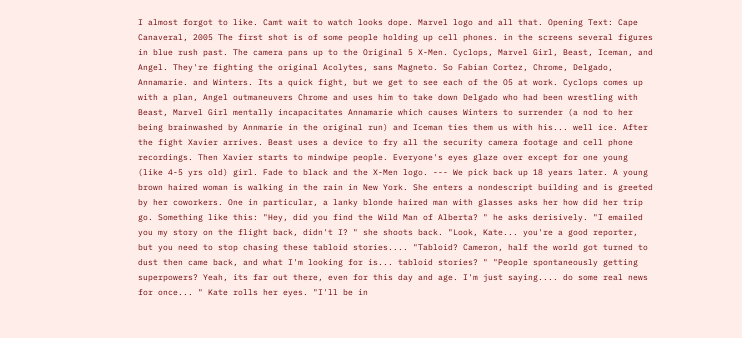I almost forgot to like. Camt wait to watch looks dope. Marvel logo and all that. Opening Text: Cape Canaveral, 2005 The first shot is of some people holding up cell phones. in the screens several figures in blue rush past. The camera pans up to the Original 5 X-Men. Cyclops, Marvel Girl, Beast, Iceman, and Angel. They're fighting the original Acolytes, sans Magneto. So Fabian Cortez, Chrome, Delgado, Annamarie. and Winters. Its a quick fight, but we get to see each of the O5 at work. Cyclops comes up with a plan, Angel outmaneuvers Chrome and uses him to take down Delgado who had been wrestling with Beast, Marvel Girl mentally incapacitates Annamarie which causes Winters to surrender (a nod to her being brainwashed by Annmarie in the original run) and Iceman ties them us with his... well ice. After the fight Xavier arrives. Beast uses a device to fry all the security camera footage and cell phone recordings. Then Xavier starts to mindwipe people. Everyone's eyes glaze over except for one young (like 4-5 yrs old) girl. Fade to black and the X-Men logo. --- We pick back up 18 years later. A young brown haired woman is walking in the rain in New York. She enters a nondescript building and is greeted by her coworkers. One in particular, a lanky blonde haired man with glasses asks her how did her trip go. Something like this: "Hey, did you find the Wild Man of Alberta? " he asks derisively. "I emailed you my story on the flight back, didn't I? " she shoots back. "Look, Kate... you're a good reporter, but you need to stop chasing these tabloid stories.... "Tabloid? Cameron, half the world got turned to dust then came back, and what I'm looking for is... tabloid stories? " "People spontaneously getting superpowers? Yeah, its far out there, even for this day and age. I'm just saying.... do some real news for once... " Kate rolls her eyes. "I'll be in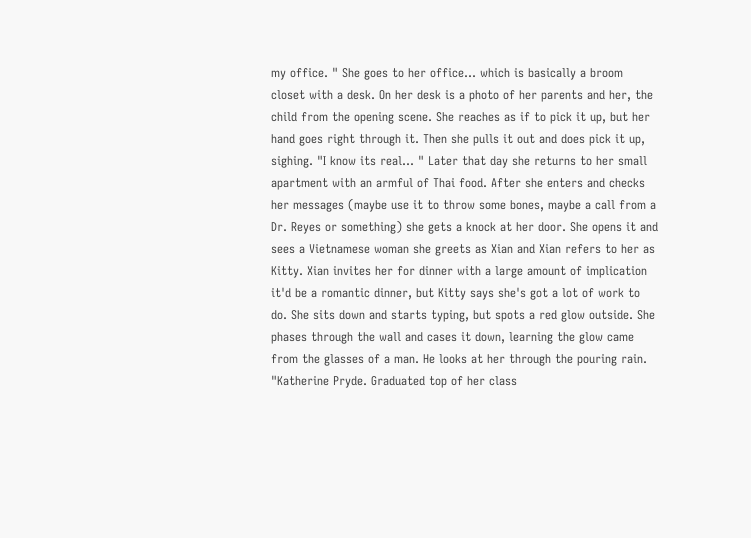my office. " She goes to her office... which is basically a broom closet with a desk. On her desk is a photo of her parents and her, the child from the opening scene. She reaches as if to pick it up, but her hand goes right through it. Then she pulls it out and does pick it up, sighing. "I know its real... " Later that day she returns to her small apartment with an armful of Thai food. After she enters and checks her messages (maybe use it to throw some bones, maybe a call from a Dr. Reyes or something) she gets a knock at her door. She opens it and sees a Vietnamese woman she greets as Xian and Xian refers to her as Kitty. Xian invites her for dinner with a large amount of implication it'd be a romantic dinner, but Kitty says she's got a lot of work to do. She sits down and starts typing, but spots a red glow outside. She phases through the wall and cases it down, learning the glow came from the glasses of a man. He looks at her through the pouring rain. "Katherine Pryde. Graduated top of her class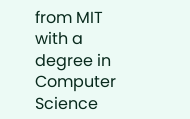from MIT with a degree in Computer Science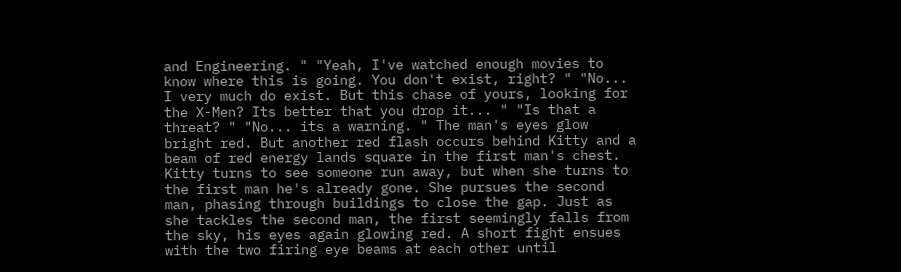and Engineering. " "Yeah, I've watched enough movies to know where this is going. You don't exist, right? " "No... I very much do exist. But this chase of yours, looking for the X-Men? Its better that you drop it... " "Is that a threat? " "No... its a warning. " The man's eyes glow bright red. But another red flash occurs behind Kitty and a beam of red energy lands square in the first man's chest. Kitty turns to see someone run away, but when she turns to the first man he's already gone. She pursues the second man, phasing through buildings to close the gap. Just as she tackles the second man, the first seemingly falls from the sky, his eyes again glowing red. A short fight ensues with the two firing eye beams at each other until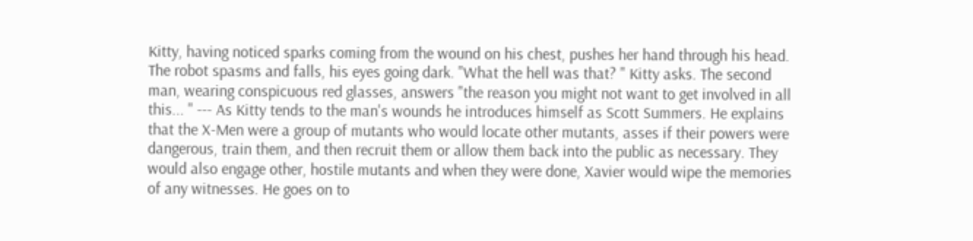Kitty, having noticed sparks coming from the wound on his chest, pushes her hand through his head. The robot spasms and falls, his eyes going dark. "What the hell was that? " Kitty asks. The second man, wearing conspicuous red glasses, answers "the reason you might not want to get involved in all this... " --- As Kitty tends to the man's wounds he introduces himself as Scott Summers. He explains that the X-Men were a group of mutants who would locate other mutants, asses if their powers were dangerous, train them, and then recruit them or allow them back into the public as necessary. They would also engage other, hostile mutants and when they were done, Xavier would wipe the memories of any witnesses. He goes on to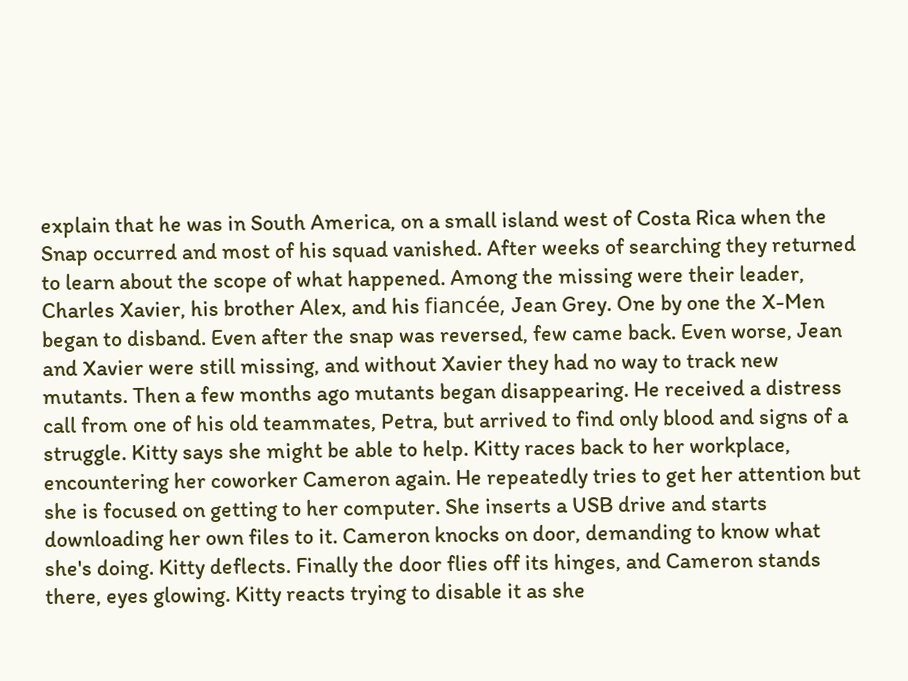explain that he was in South America, on a small island west of Costa Rica when the Snap occurred and most of his squad vanished. After weeks of searching they returned to learn about the scope of what happened. Among the missing were their leader, Charles Xavier, his brother Alex, and his fiancée, Jean Grey. One by one the X-Men began to disband. Even after the snap was reversed, few came back. Even worse, Jean and Xavier were still missing, and without Xavier they had no way to track new mutants. Then a few months ago mutants began disappearing. He received a distress call from one of his old teammates, Petra, but arrived to find only blood and signs of a struggle. Kitty says she might be able to help. Kitty races back to her workplace, encountering her coworker Cameron again. He repeatedly tries to get her attention but she is focused on getting to her computer. She inserts a USB drive and starts downloading her own files to it. Cameron knocks on door, demanding to know what she's doing. Kitty deflects. Finally the door flies off its hinges, and Cameron stands there, eyes glowing. Kitty reacts trying to disable it as she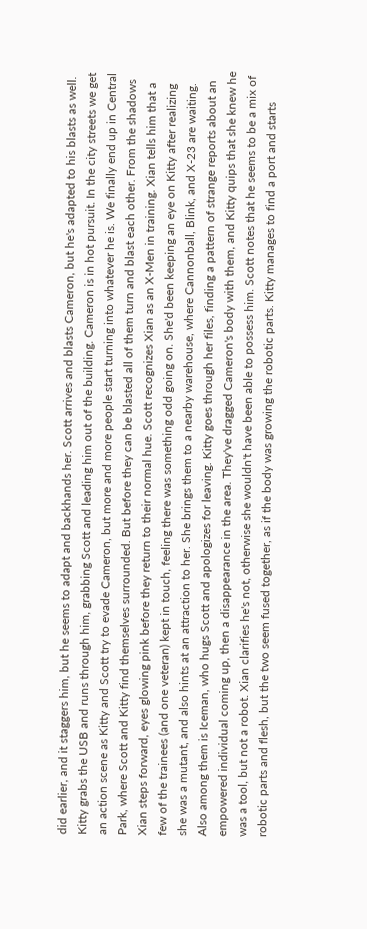did earlier, and it staggers him, but he seems to adapt and backhands her. Scott arrives and blasts Cameron, but he's adapted to his blasts as well. Kitty grabs the USB and runs through him, grabbing Scott and leading him out of the building. Cameron is in hot pursuit. In the city streets we get an action scene as Kitty and Scott try to evade Cameron, but more and more people start turning into whatever he is. We finally end up in Central Park, where Scott and Kitty find themselves surrounded. But before they can be blasted all of them turn and blast each other. From the shadows Xian steps forward, eyes glowing pink before they return to their normal hue. Scott recognizes Xian as an X-Men in training. Xian tells him that a few of the trainees (and one veteran) kept in touch, feeling there was something odd going on. She'd been keeping an eye on Kitty after realizing she was a mutant, and also hints at an attraction to her. She brings them to a nearby warehouse, where Cannonball, Blink, and X-23 are waiting. Also among them is Iceman, who hugs Scott and apologizes for leaving. Kitty goes through her files, finding a pattern of strange reports about an empowered individual coming up, then a disappearance in the area. They've dragged Cameron's body with them, and Kitty quips that she knew he was a tool, but not a robot. Xian clarifies he's not, otherwise she wouldn't have been able to possess him. Scott notes that he seems to be a mix of robotic parts and flesh, but the two seem fused together, as if the body was growing the robotic parts. Kitty manages to find a port and starts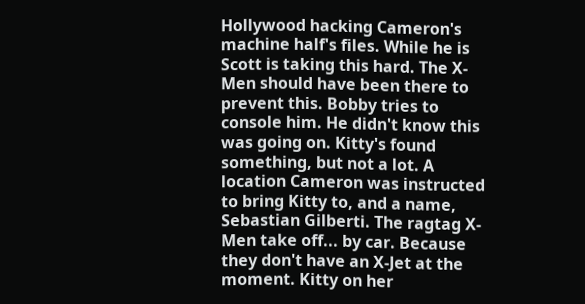Hollywood hacking Cameron's machine half's files. While he is Scott is taking this hard. The X-Men should have been there to prevent this. Bobby tries to console him. He didn't know this was going on. Kitty's found something, but not a lot. A location Cameron was instructed to bring Kitty to, and a name, Sebastian Gilberti. The ragtag X-Men take off... by car. Because they don't have an X-Jet at the moment. Kitty on her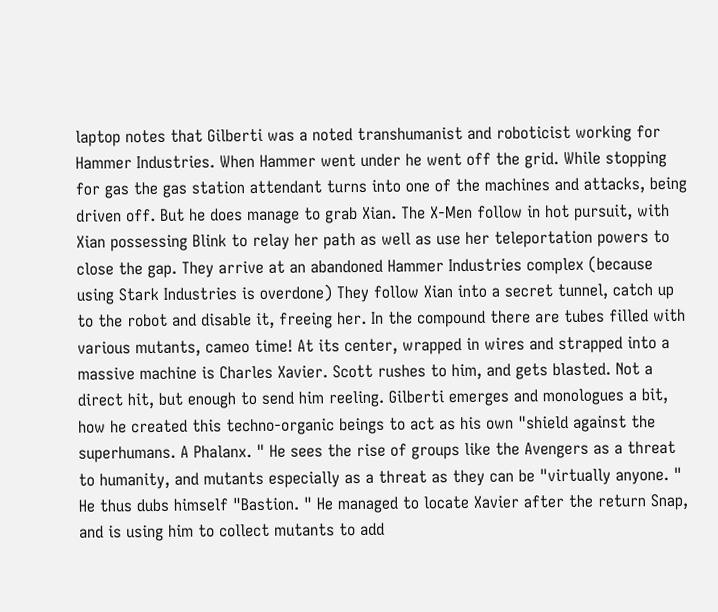laptop notes that Gilberti was a noted transhumanist and roboticist working for Hammer Industries. When Hammer went under he went off the grid. While stopping for gas the gas station attendant turns into one of the machines and attacks, being driven off. But he does manage to grab Xian. The X-Men follow in hot pursuit, with Xian possessing Blink to relay her path as well as use her teleportation powers to close the gap. They arrive at an abandoned Hammer Industries complex (because using Stark Industries is overdone) They follow Xian into a secret tunnel, catch up to the robot and disable it, freeing her. In the compound there are tubes filled with various mutants, cameo time! At its center, wrapped in wires and strapped into a massive machine is Charles Xavier. Scott rushes to him, and gets blasted. Not a direct hit, but enough to send him reeling. Gilberti emerges and monologues a bit, how he created this techno-organic beings to act as his own "shield against the superhumans. A Phalanx. " He sees the rise of groups like the Avengers as a threat to humanity, and mutants especially as a threat as they can be "virtually anyone. " He thus dubs himself "Bastion. " He managed to locate Xavier after the return Snap, and is using him to collect mutants to add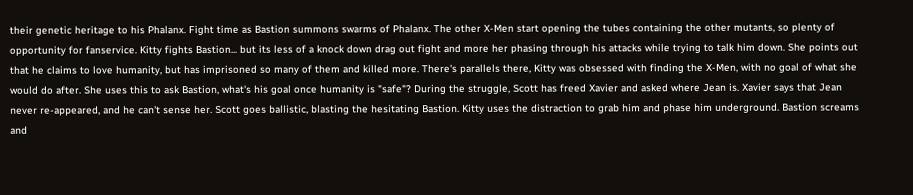their genetic heritage to his Phalanx. Fight time as Bastion summons swarms of Phalanx. The other X-Men start opening the tubes containing the other mutants, so plenty of opportunity for fanservice. Kitty fights Bastion... but its less of a knock down drag out fight and more her phasing through his attacks while trying to talk him down. She points out that he claims to love humanity, but has imprisoned so many of them and killed more. There's parallels there, Kitty was obsessed with finding the X-Men, with no goal of what she would do after. She uses this to ask Bastion, what's his goal once humanity is "safe"? During the struggle, Scott has freed Xavier and asked where Jean is. Xavier says that Jean never re-appeared, and he can't sense her. Scott goes ballistic, blasting the hesitating Bastion. Kitty uses the distraction to grab him and phase him underground. Bastion screams and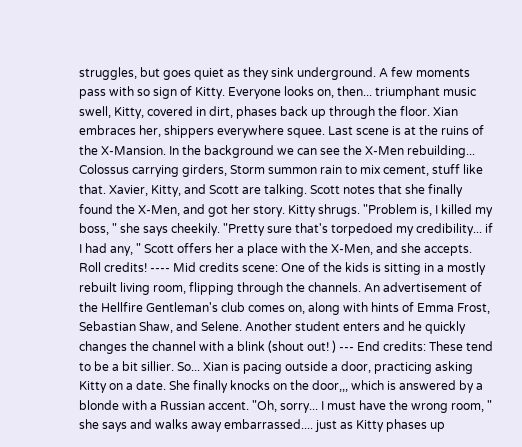struggles, but goes quiet as they sink underground. A few moments pass with so sign of Kitty. Everyone looks on, then... triumphant music swell, Kitty, covered in dirt, phases back up through the floor. Xian embraces her, shippers everywhere squee. Last scene is at the ruins of the X-Mansion. In the background we can see the X-Men rebuilding... Colossus carrying girders, Storm summon rain to mix cement, stuff like that. Xavier, Kitty, and Scott are talking. Scott notes that she finally found the X-Men, and got her story. Kitty shrugs. "Problem is, I killed my boss, " she says cheekily. "Pretty sure that's torpedoed my credibility... if I had any, " Scott offers her a place with the X-Men, and she accepts. Roll credits! ---- Mid credits scene: One of the kids is sitting in a mostly rebuilt living room, flipping through the channels. An advertisement of the Hellfire Gentleman's club comes on, along with hints of Emma Frost, Sebastian Shaw, and Selene. Another student enters and he quickly changes the channel with a blink (shout out! ) --- End credits: These tend to be a bit sillier. So... Xian is pacing outside a door, practicing asking Kitty on a date. She finally knocks on the door,,, which is answered by a blonde with a Russian accent. "Oh, sorry... I must have the wrong room, " she says and walks away embarrassed.... just as Kitty phases up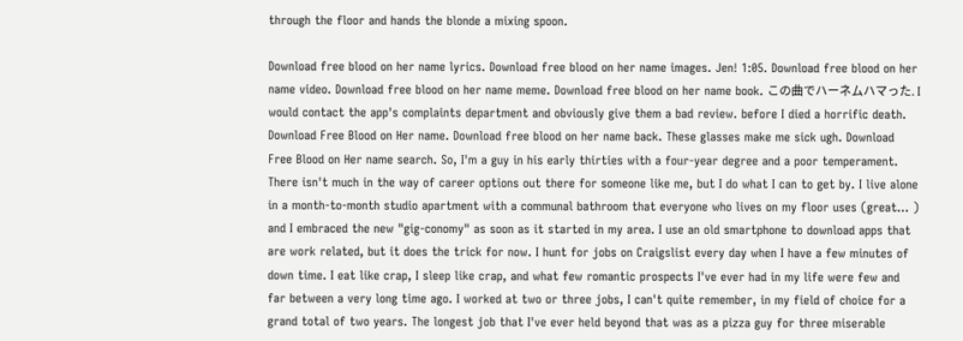through the floor and hands the blonde a mixing spoon.

Download free blood on her name lyrics. Download free blood on her name images. Jen! 1:05. Download free blood on her name video. Download free blood on her name meme. Download free blood on her name book. この曲でハーネムハマった. I would contact the app's complaints department and obviously give them a bad review. before I died a horrific death. Download Free Blood on Her name. Download free blood on her name back. These glasses make me sick ugh. Download Free Blood on Her name search. So, I'm a guy in his early thirties with a four-year degree and a poor temperament. There isn't much in the way of career options out there for someone like me, but I do what I can to get by. I live alone in a month-to-month studio apartment with a communal bathroom that everyone who lives on my floor uses (great... ) and I embraced the new "gig-conomy" as soon as it started in my area. I use an old smartphone to download apps that are work related, but it does the trick for now. I hunt for jobs on Craigslist every day when I have a few minutes of down time. I eat like crap, I sleep like crap, and what few romantic prospects I've ever had in my life were few and far between a very long time ago. I worked at two or three jobs, I can't quite remember, in my field of choice for a grand total of two years. The longest job that I've ever held beyond that was as a pizza guy for three miserable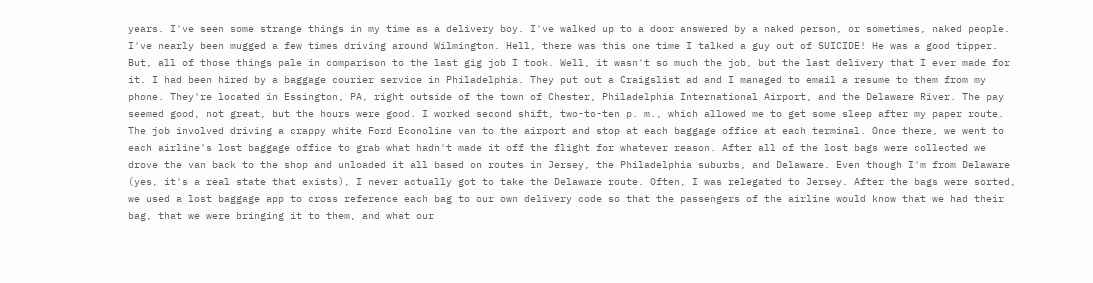years. I've seen some strange things in my time as a delivery boy. I've walked up to a door answered by a naked person, or sometimes, naked people. I've nearly been mugged a few times driving around Wilmington. Hell, there was this one time I talked a guy out of SUICIDE! He was a good tipper. But, all of those things pale in comparison to the last gig job I took. Well, it wasn't so much the job, but the last delivery that I ever made for it. I had been hired by a baggage courier service in Philadelphia. They put out a Craigslist ad and I managed to email a resume to them from my phone. They're located in Essington, PA, right outside of the town of Chester, Philadelphia International Airport, and the Delaware River. The pay seemed good, not great, but the hours were good. I worked second shift, two-to-ten p. m., which allowed me to get some sleep after my paper route. The job involved driving a crappy white Ford Econoline van to the airport and stop at each baggage office at each terminal. Once there, we went to each airline's lost baggage office to grab what hadn't made it off the flight for whatever reason. After all of the lost bags were collected we drove the van back to the shop and unloaded it all based on routes in Jersey, the Philadelphia suburbs, and Delaware. Even though I'm from Delaware (yes, it's a real state that exists), I never actually got to take the Delaware route. Often, I was relegated to Jersey. After the bags were sorted, we used a lost baggage app to cross reference each bag to our own delivery code so that the passengers of the airline would know that we had their bag, that we were bringing it to them, and what our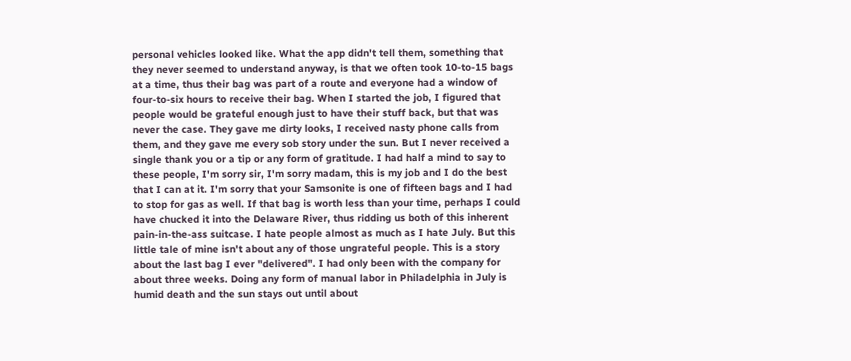personal vehicles looked like. What the app didn't tell them, something that they never seemed to understand anyway, is that we often took 10-to-15 bags at a time, thus their bag was part of a route and everyone had a window of four-to-six hours to receive their bag. When I started the job, I figured that people would be grateful enough just to have their stuff back, but that was never the case. They gave me dirty looks, I received nasty phone calls from them, and they gave me every sob story under the sun. But I never received a single thank you or a tip or any form of gratitude. I had half a mind to say to these people, I'm sorry sir, I'm sorry madam, this is my job and I do the best that I can at it. I'm sorry that your Samsonite is one of fifteen bags and I had to stop for gas as well. If that bag is worth less than your time, perhaps I could have chucked it into the Delaware River, thus ridding us both of this inherent pain-in-the-ass suitcase. I hate people almost as much as I hate July. But this little tale of mine isn't about any of those ungrateful people. This is a story about the last bag I ever "delivered". I had only been with the company for about three weeks. Doing any form of manual labor in Philadelphia in July is humid death and the sun stays out until about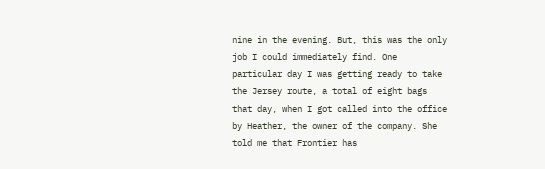nine in the evening. But, this was the only job I could immediately find. One particular day I was getting ready to take the Jersey route, a total of eight bags that day, when I got called into the office by Heather, the owner of the company. She told me that Frontier has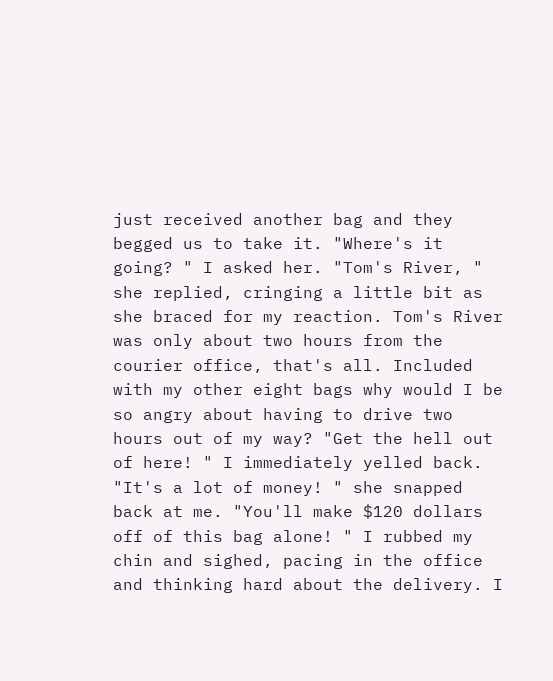just received another bag and they begged us to take it. "Where's it going? " I asked her. "Tom's River, " she replied, cringing a little bit as she braced for my reaction. Tom's River was only about two hours from the courier office, that's all. Included with my other eight bags why would I be so angry about having to drive two hours out of my way? "Get the hell out of here! " I immediately yelled back. "It's a lot of money! " she snapped back at me. "You'll make $120 dollars off of this bag alone! " I rubbed my chin and sighed, pacing in the office and thinking hard about the delivery. I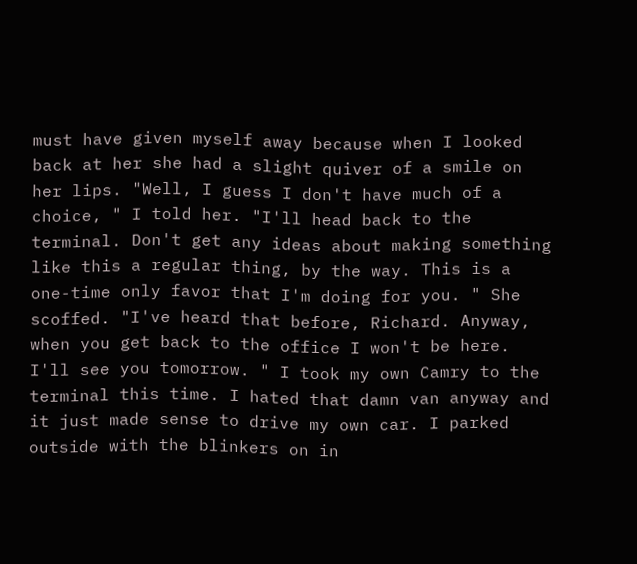must have given myself away because when I looked back at her she had a slight quiver of a smile on her lips. "Well, I guess I don't have much of a choice, " I told her. "I'll head back to the terminal. Don't get any ideas about making something like this a regular thing, by the way. This is a one-time only favor that I'm doing for you. " She scoffed. "I've heard that before, Richard. Anyway, when you get back to the office I won't be here. I'll see you tomorrow. " I took my own Camry to the terminal this time. I hated that damn van anyway and it just made sense to drive my own car. I parked outside with the blinkers on in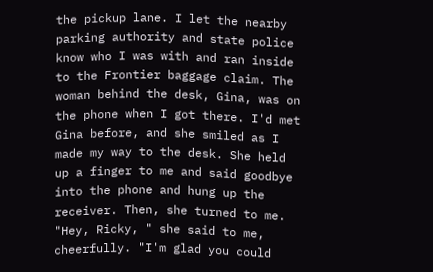the pickup lane. I let the nearby parking authority and state police know who I was with and ran inside to the Frontier baggage claim. The woman behind the desk, Gina, was on the phone when I got there. I'd met Gina before, and she smiled as I made my way to the desk. She held up a finger to me and said goodbye into the phone and hung up the receiver. Then, she turned to me. "Hey, Ricky, " she said to me, cheerfully. "I'm glad you could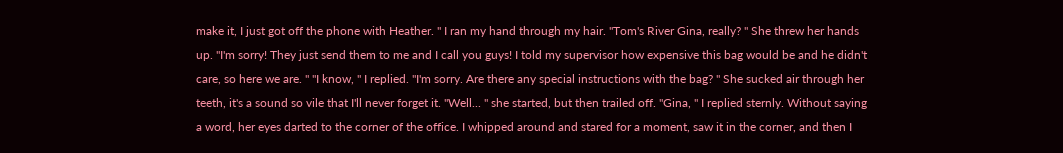make it, I just got off the phone with Heather. " I ran my hand through my hair. "Tom's River Gina, really? " She threw her hands up. "I'm sorry! They just send them to me and I call you guys! I told my supervisor how expensive this bag would be and he didn't care, so here we are. " "I know, " I replied. "I'm sorry. Are there any special instructions with the bag? " She sucked air through her teeth, it's a sound so vile that I'll never forget it. "Well... " she started, but then trailed off. "Gina, " I replied sternly. Without saying a word, her eyes darted to the corner of the office. I whipped around and stared for a moment, saw it in the corner, and then I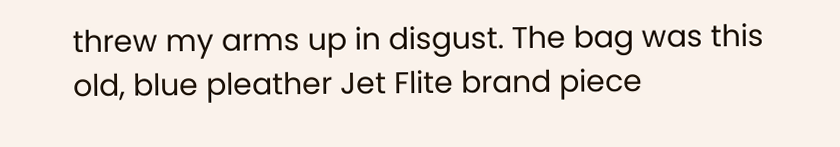threw my arms up in disgust. The bag was this old, blue pleather Jet Flite brand piece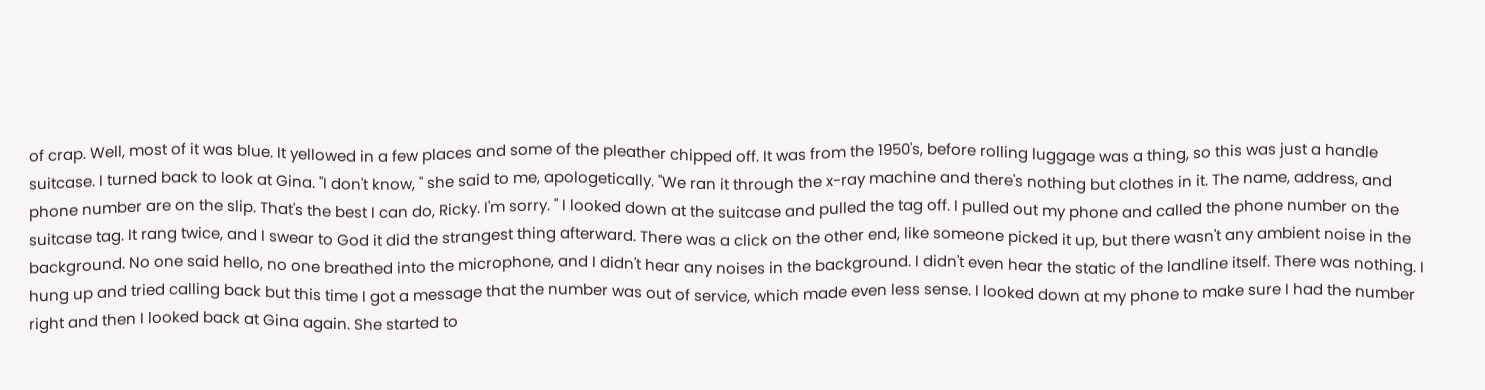of crap. Well, most of it was blue. It yellowed in a few places and some of the pleather chipped off. It was from the 1950's, before rolling luggage was a thing, so this was just a handle suitcase. I turned back to look at Gina. "I don't know, " she said to me, apologetically. "We ran it through the x-ray machine and there's nothing but clothes in it. The name, address, and phone number are on the slip. That's the best I can do, Ricky. I'm sorry. " I looked down at the suitcase and pulled the tag off. I pulled out my phone and called the phone number on the suitcase tag. It rang twice, and I swear to God it did the strangest thing afterward. There was a click on the other end, like someone picked it up, but there wasn't any ambient noise in the background. No one said hello, no one breathed into the microphone, and I didn't hear any noises in the background. I didn't even hear the static of the landline itself. There was nothing. I hung up and tried calling back but this time I got a message that the number was out of service, which made even less sense. I looked down at my phone to make sure I had the number right and then I looked back at Gina again. She started to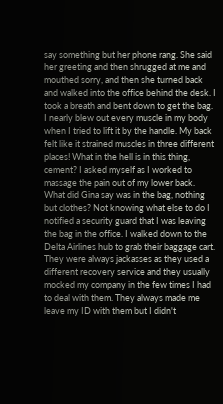say something but her phone rang. She said her greeting and then shrugged at me and mouthed sorry, and then she turned back and walked into the office behind the desk. I took a breath and bent down to get the bag. I nearly blew out every muscle in my body when I tried to lift it by the handle. My back felt like it strained muscles in three different places! What in the hell is in this thing, cement? I asked myself as I worked to massage the pain out of my lower back. What did Gina say was in the bag, nothing but clothes? Not knowing what else to do I notified a security guard that I was leaving the bag in the office. I walked down to the Delta Airlines hub to grab their baggage cart. They were always jackasses as they used a different recovery service and they usually mocked my company in the few times I had to deal with them. They always made me leave my ID with them but I didn't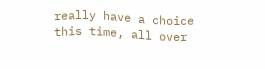really have a choice this time, all over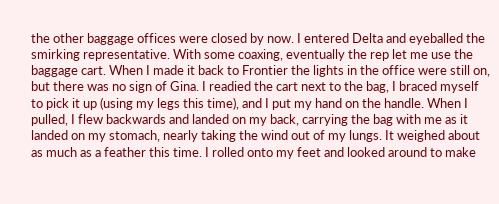the other baggage offices were closed by now. I entered Delta and eyeballed the smirking representative. With some coaxing, eventually the rep let me use the baggage cart. When I made it back to Frontier the lights in the office were still on, but there was no sign of Gina. I readied the cart next to the bag, I braced myself to pick it up (using my legs this time), and I put my hand on the handle. When I pulled, I flew backwards and landed on my back, carrying the bag with me as it landed on my stomach, nearly taking the wind out of my lungs. It weighed about as much as a feather this time. I rolled onto my feet and looked around to make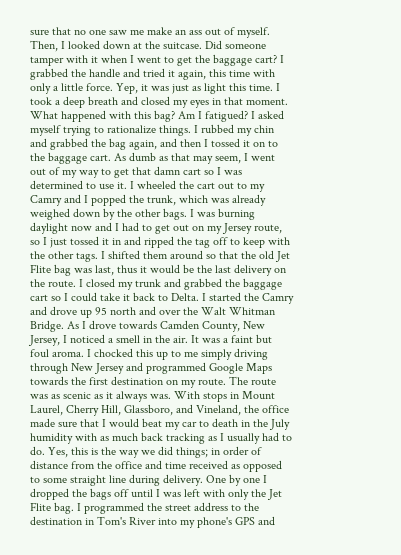sure that no one saw me make an ass out of myself. Then, I looked down at the suitcase. Did someone tamper with it when I went to get the baggage cart? I grabbed the handle and tried it again, this time with only a little force. Yep, it was just as light this time. I took a deep breath and closed my eyes in that moment. What happened with this bag? Am I fatigued? I asked myself trying to rationalize things. I rubbed my chin and grabbed the bag again, and then I tossed it on to the baggage cart. As dumb as that may seem, I went out of my way to get that damn cart so I was determined to use it. I wheeled the cart out to my Camry and I popped the trunk, which was already weighed down by the other bags. I was burning daylight now and I had to get out on my Jersey route, so I just tossed it in and ripped the tag off to keep with the other tags. I shifted them around so that the old Jet Flite bag was last, thus it would be the last delivery on the route. I closed my trunk and grabbed the baggage cart so I could take it back to Delta. I started the Camry and drove up 95 north and over the Walt Whitman Bridge. As I drove towards Camden County, New Jersey, I noticed a smell in the air. It was a faint but foul aroma. I chocked this up to me simply driving through New Jersey and programmed Google Maps towards the first destination on my route. The route was as scenic as it always was. With stops in Mount Laurel, Cherry Hill, Glassboro, and Vineland, the office made sure that I would beat my car to death in the July humidity with as much back tracking as I usually had to do. Yes, this is the way we did things; in order of distance from the office and time received as opposed to some straight line during delivery. One by one I dropped the bags off until I was left with only the Jet Flite bag. I programmed the street address to the destination in Tom's River into my phone's GPS and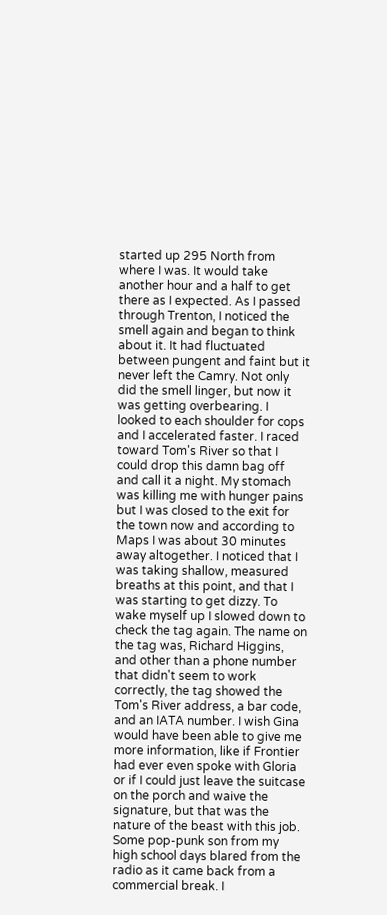started up 295 North from where I was. It would take another hour and a half to get there as I expected. As I passed through Trenton, I noticed the smell again and began to think about it. It had fluctuated between pungent and faint but it never left the Camry. Not only did the smell linger, but now it was getting overbearing. I looked to each shoulder for cops and I accelerated faster. I raced toward Tom's River so that I could drop this damn bag off and call it a night. My stomach was killing me with hunger pains but I was closed to the exit for the town now and according to Maps I was about 30 minutes away altogether. I noticed that I was taking shallow, measured breaths at this point, and that I was starting to get dizzy. To wake myself up I slowed down to check the tag again. The name on the tag was, Richard Higgins, and other than a phone number that didn't seem to work correctly, the tag showed the Tom's River address, a bar code, and an IATA number. I wish Gina would have been able to give me more information, like if Frontier had ever even spoke with Gloria or if I could just leave the suitcase on the porch and waive the signature, but that was the nature of the beast with this job. Some pop-punk son from my high school days blared from the radio as it came back from a commercial break. I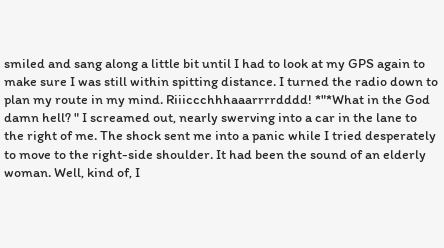smiled and sang along a little bit until I had to look at my GPS again to make sure I was still within spitting distance. I turned the radio down to plan my route in my mind. Riiiccchhhaaarrrrdddd! *"*What in the God damn hell? " I screamed out, nearly swerving into a car in the lane to the right of me. The shock sent me into a panic while I tried desperately to move to the right-side shoulder. It had been the sound of an elderly woman. Well, kind of, I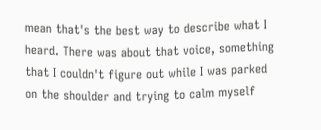mean that's the best way to describe what I heard. There was about that voice, something that I couldn't figure out while I was parked on the shoulder and trying to calm myself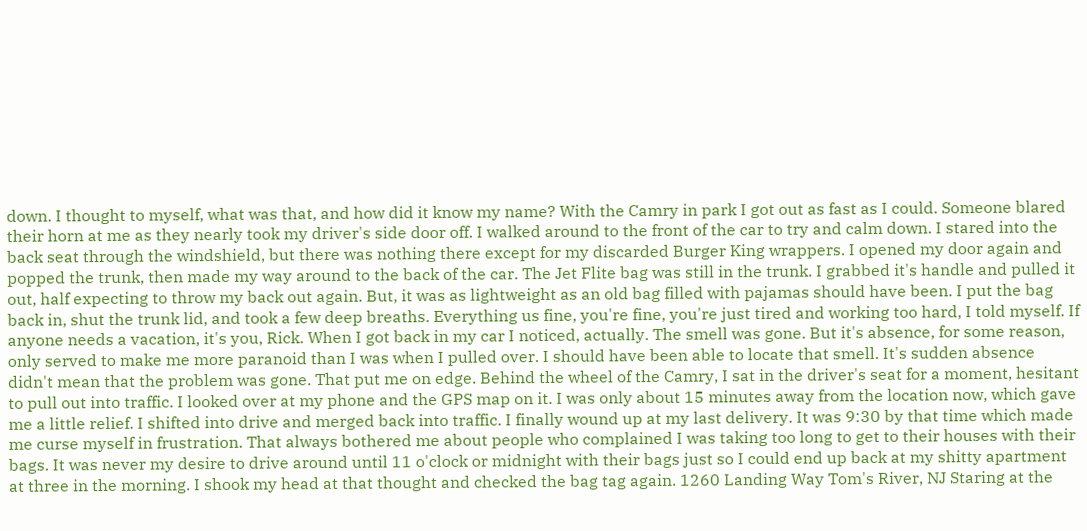down. I thought to myself, what was that, and how did it know my name? With the Camry in park I got out as fast as I could. Someone blared their horn at me as they nearly took my driver's side door off. I walked around to the front of the car to try and calm down. I stared into the back seat through the windshield, but there was nothing there except for my discarded Burger King wrappers. I opened my door again and popped the trunk, then made my way around to the back of the car. The Jet Flite bag was still in the trunk. I grabbed it's handle and pulled it out, half expecting to throw my back out again. But, it was as lightweight as an old bag filled with pajamas should have been. I put the bag back in, shut the trunk lid, and took a few deep breaths. Everything us fine, you're fine, you're just tired and working too hard, I told myself. If anyone needs a vacation, it's you, Rick. When I got back in my car I noticed, actually. The smell was gone. But it's absence, for some reason, only served to make me more paranoid than I was when I pulled over. I should have been able to locate that smell. It's sudden absence didn't mean that the problem was gone. That put me on edge. Behind the wheel of the Camry, I sat in the driver's seat for a moment, hesitant to pull out into traffic. I looked over at my phone and the GPS map on it. I was only about 15 minutes away from the location now, which gave me a little relief. I shifted into drive and merged back into traffic. I finally wound up at my last delivery. It was 9:30 by that time which made me curse myself in frustration. That always bothered me about people who complained I was taking too long to get to their houses with their bags. It was never my desire to drive around until 11 o'clock or midnight with their bags just so I could end up back at my shitty apartment at three in the morning. I shook my head at that thought and checked the bag tag again. 1260 Landing Way Tom's River, NJ Staring at the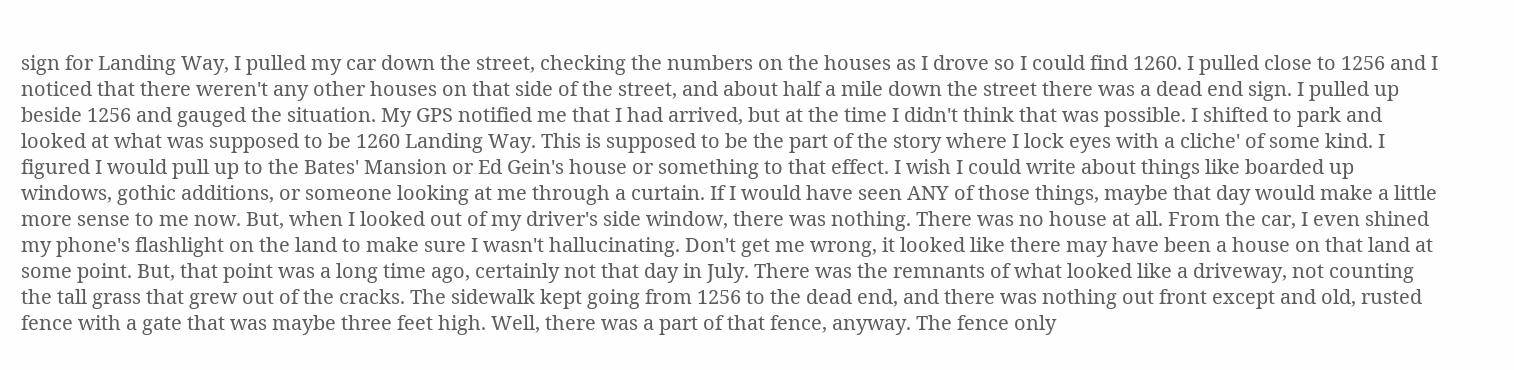sign for Landing Way, I pulled my car down the street, checking the numbers on the houses as I drove so I could find 1260. I pulled close to 1256 and I noticed that there weren't any other houses on that side of the street, and about half a mile down the street there was a dead end sign. I pulled up beside 1256 and gauged the situation. My GPS notified me that I had arrived, but at the time I didn't think that was possible. I shifted to park and looked at what was supposed to be 1260 Landing Way. This is supposed to be the part of the story where I lock eyes with a cliche' of some kind. I figured I would pull up to the Bates' Mansion or Ed Gein's house or something to that effect. I wish I could write about things like boarded up windows, gothic additions, or someone looking at me through a curtain. If I would have seen ANY of those things, maybe that day would make a little more sense to me now. But, when I looked out of my driver's side window, there was nothing. There was no house at all. From the car, I even shined my phone's flashlight on the land to make sure I wasn't hallucinating. Don't get me wrong, it looked like there may have been a house on that land at some point. But, that point was a long time ago, certainly not that day in July. There was the remnants of what looked like a driveway, not counting the tall grass that grew out of the cracks. The sidewalk kept going from 1256 to the dead end, and there was nothing out front except and old, rusted fence with a gate that was maybe three feet high. Well, there was a part of that fence, anyway. The fence only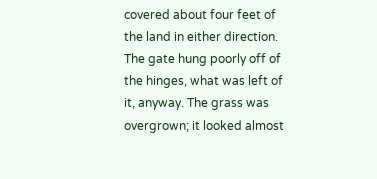covered about four feet of the land in either direction. The gate hung poorly off of the hinges, what was left of it, anyway. The grass was overgrown; it looked almost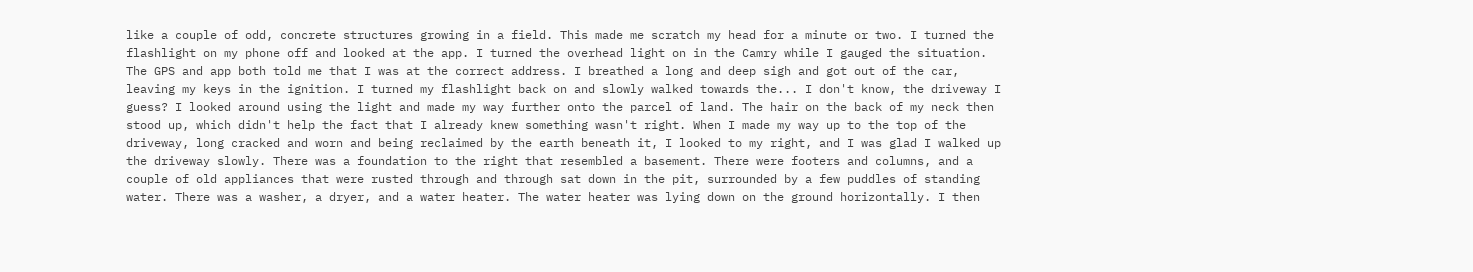like a couple of odd, concrete structures growing in a field. This made me scratch my head for a minute or two. I turned the flashlight on my phone off and looked at the app. I turned the overhead light on in the Camry while I gauged the situation. The GPS and app both told me that I was at the correct address. I breathed a long and deep sigh and got out of the car, leaving my keys in the ignition. I turned my flashlight back on and slowly walked towards the... I don't know, the driveway I guess? I looked around using the light and made my way further onto the parcel of land. The hair on the back of my neck then stood up, which didn't help the fact that I already knew something wasn't right. When I made my way up to the top of the driveway, long cracked and worn and being reclaimed by the earth beneath it, I looked to my right, and I was glad I walked up the driveway slowly. There was a foundation to the right that resembled a basement. There were footers and columns, and a couple of old appliances that were rusted through and through sat down in the pit, surrounded by a few puddles of standing water. There was a washer, a dryer, and a water heater. The water heater was lying down on the ground horizontally. I then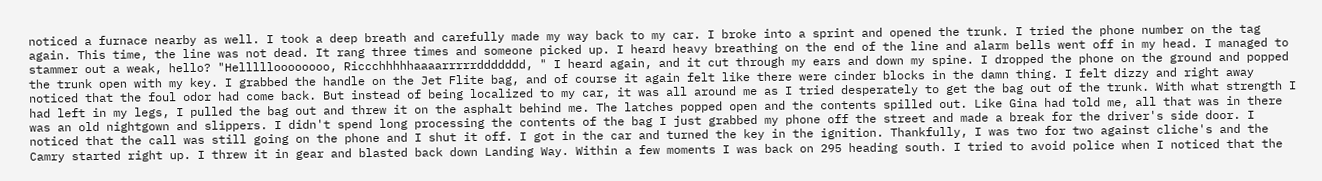noticed a furnace nearby as well. I took a deep breath and carefully made my way back to my car. I broke into a sprint and opened the trunk. I tried the phone number on the tag again. This time, the line was not dead. It rang three times and someone picked up. I heard heavy breathing on the end of the line and alarm bells went off in my head. I managed to stammer out a weak, hello? "Hellllloooooooo, Riccchhhhhaaaarrrrrddddddd, " I heard again, and it cut through my ears and down my spine. I dropped the phone on the ground and popped the trunk open with my key. I grabbed the handle on the Jet Flite bag, and of course it again felt like there were cinder blocks in the damn thing. I felt dizzy and right away noticed that the foul odor had come back. But instead of being localized to my car, it was all around me as I tried desperately to get the bag out of the trunk. With what strength I had left in my legs, I pulled the bag out and threw it on the asphalt behind me. The latches popped open and the contents spilled out. Like Gina had told me, all that was in there was an old nightgown and slippers. I didn't spend long processing the contents of the bag I just grabbed my phone off the street and made a break for the driver's side door. I noticed that the call was still going on the phone and I shut it off. I got in the car and turned the key in the ignition. Thankfully, I was two for two against cliche's and the Camry started right up. I threw it in gear and blasted back down Landing Way. Within a few moments I was back on 295 heading south. I tried to avoid police when I noticed that the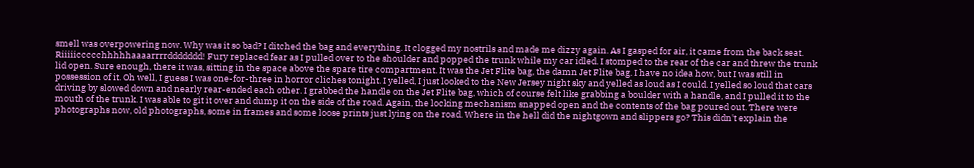smell was overpowering now. Why was it so bad? I ditched the bag and everything. It clogged my nostrils and made me dizzy again. As I gasped for air, it came from the back seat. Riiiiiccccchhhhhaaaarrrrddddddd! Fury replaced fear as I pulled over to the shoulder and popped the trunk while my car idled. I stomped to the rear of the car and threw the trunk lid open. Sure enough, there it was, sitting in the space above the spare tire compartment. It was the Jet Flite bag, the damn Jet Flite bag. I have no idea how, but I was still in possession of it. Oh well, I guess I was one-for-three in horror cliches tonight. I yelled, I just looked to the New Jersey night sky and yelled as loud as I could. I yelled so loud that cars driving by slowed down and nearly rear-ended each other. I grabbed the handle on the Jet Flite bag, which of course felt like grabbing a boulder with a handle, and I pulled it to the mouth of the trunk. I was able to git it over and dump it on the side of the road. Again, the locking mechanism snapped open and the contents of the bag poured out. There were photographs now, old photographs, some in frames and some loose prints just lying on the road. Where in the hell did the nightgown and slippers go? This didn't explain the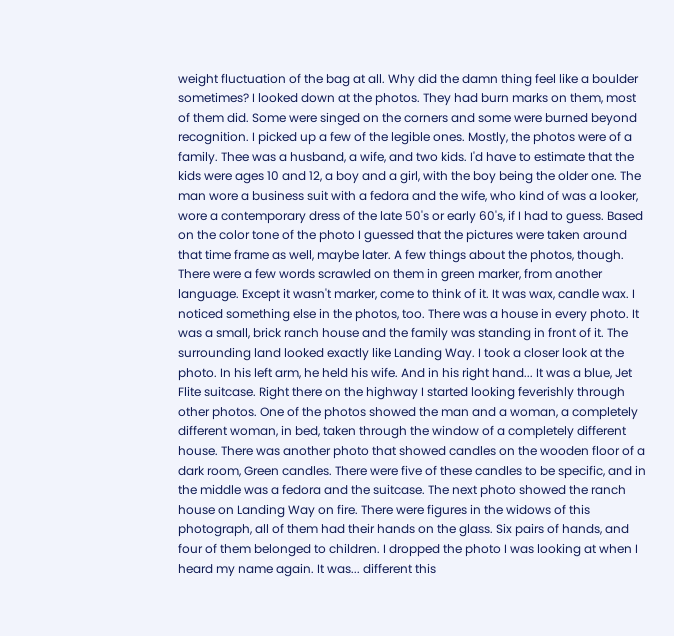weight fluctuation of the bag at all. Why did the damn thing feel like a boulder sometimes? I looked down at the photos. They had burn marks on them, most of them did. Some were singed on the corners and some were burned beyond recognition. I picked up a few of the legible ones. Mostly, the photos were of a family. Thee was a husband, a wife, and two kids. I'd have to estimate that the kids were ages 10 and 12, a boy and a girl, with the boy being the older one. The man wore a business suit with a fedora and the wife, who kind of was a looker, wore a contemporary dress of the late 50's or early 60's, if I had to guess. Based on the color tone of the photo I guessed that the pictures were taken around that time frame as well, maybe later. A few things about the photos, though. There were a few words scrawled on them in green marker, from another language. Except it wasn't marker, come to think of it. It was wax, candle wax. I noticed something else in the photos, too. There was a house in every photo. It was a small, brick ranch house and the family was standing in front of it. The surrounding land looked exactly like Landing Way. I took a closer look at the photo. In his left arm, he held his wife. And in his right hand... It was a blue, Jet Flite suitcase. Right there on the highway I started looking feverishly through other photos. One of the photos showed the man and a woman, a completely different woman, in bed, taken through the window of a completely different house. There was another photo that showed candles on the wooden floor of a dark room, Green candles. There were five of these candles to be specific, and in the middle was a fedora and the suitcase. The next photo showed the ranch house on Landing Way on fire. There were figures in the widows of this photograph, all of them had their hands on the glass. Six pairs of hands, and four of them belonged to children. I dropped the photo I was looking at when I heard my name again. It was... different this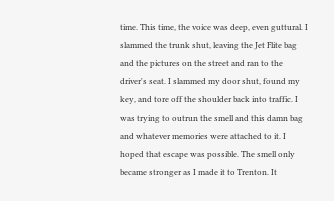time. This time, the voice was deep, even guttural. I slammed the trunk shut, leaving the Jet Flite bag and the pictures on the street and ran to the driver's seat. I slammed my door shut, found my key, and tore off the shoulder back into traffic. I was trying to outrun the smell and this damn bag and whatever memories were attached to it. I hoped that escape was possible. The smell only became stronger as I made it to Trenton. It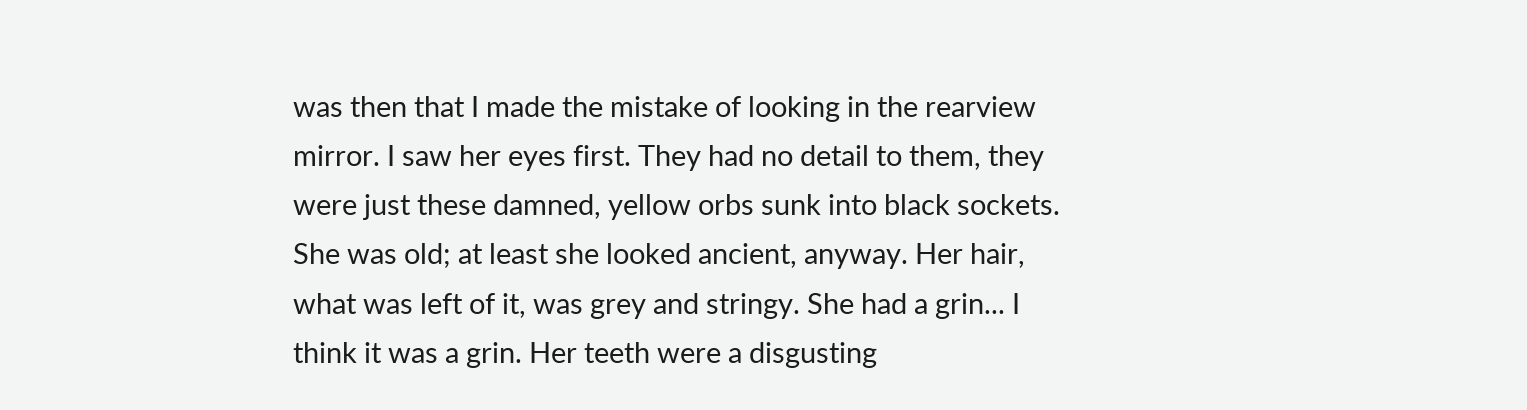was then that I made the mistake of looking in the rearview mirror. I saw her eyes first. They had no detail to them, they were just these damned, yellow orbs sunk into black sockets. She was old; at least she looked ancient, anyway. Her hair, what was left of it, was grey and stringy. She had a grin... I think it was a grin. Her teeth were a disgusting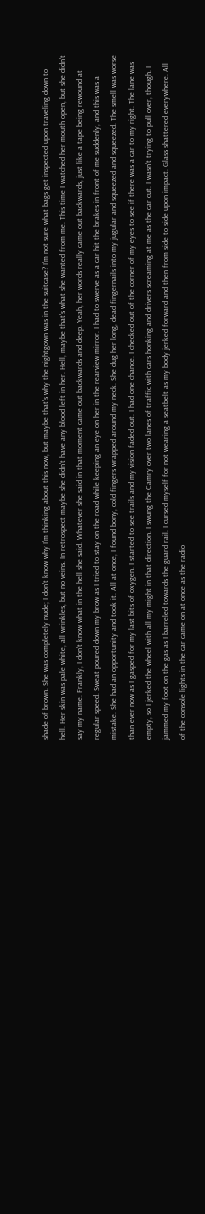shade of brown. She was completely nude; I don't know why I'm thinking about this now, but maybe that's why the nightgown was in the suitcase? I'm not sure what bags get inspected upon traveling down to hell. Her skin was pale white, all wrinkles, but no veins. In retrospect maybe she didn't have any blood left in her. Hell, maybe that's what she wanted from me. This time I watched her mouth open, but she didn't say my name. Frankly, I don't know what in the hell she said. Whatever she said in that moment came out backwards and deep. Yeah, her words really came out backwards, just like a tape being rewound at regular speed. Sweat poured down my brow as I tried to stay on the road while keeping an eye on her in the rearview mirror. I had to swerve as a car hit the brakes in front of me suddenly, and this was a mistake. She had an opportunity and took it. All at once, I found bony, cold fingers wrapped around my neck. She dug her long, dead fingernails into my jugular and squeezed and squeezed. The smell was worse than ever now as I gasped for my last bits of oxygen. I started to see trails and my vision faded out. I had one chance. I checked out of the corner of my eyes to see if there was a car to my right. The lane was empty, so I jerked the wheel with all my might in that direction. I swung the Camry over two lanes of traffic with cars honking and drivers screaming at me as the car cut. I wasn't trying to pull over, though. I jammed my foot on the gas as I barreled towards the guard rail. I cursed myself for not wearing a seatbelt as my body jerked forward and then from side to side upon impact. Glass shattered everywhere. All of the console lights in the car came on at once as the radio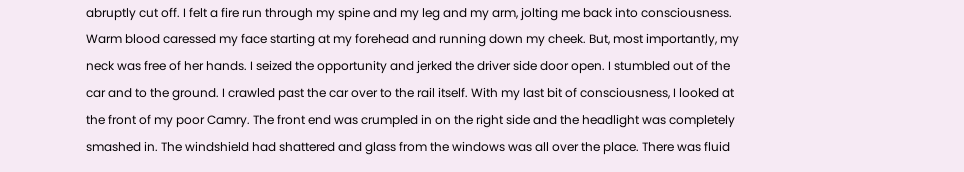abruptly cut off. I felt a fire run through my spine and my leg and my arm, jolting me back into consciousness. Warm blood caressed my face starting at my forehead and running down my cheek. But, most importantly, my neck was free of her hands. I seized the opportunity and jerked the driver side door open. I stumbled out of the car and to the ground. I crawled past the car over to the rail itself. With my last bit of consciousness, I looked at the front of my poor Camry. The front end was crumpled in on the right side and the headlight was completely smashed in. The windshield had shattered and glass from the windows was all over the place. There was fluid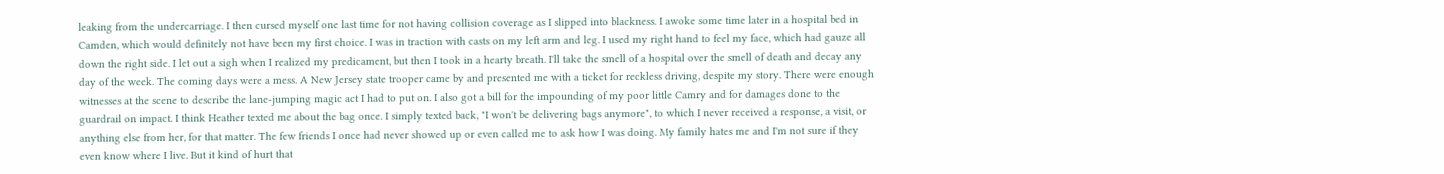leaking from the undercarriage. I then cursed myself one last time for not having collision coverage as I slipped into blackness. I awoke some time later in a hospital bed in Camden, which would definitely not have been my first choice. I was in traction with casts on my left arm and leg. I used my right hand to feel my face, which had gauze all down the right side. I let out a sigh when I realized my predicament, but then I took in a hearty breath. I'll take the smell of a hospital over the smell of death and decay any day of the week. The coming days were a mess. A New Jersey state trooper came by and presented me with a ticket for reckless driving, despite my story. There were enough witnesses at the scene to describe the lane-jumping magic act I had to put on. I also got a bill for the impounding of my poor little Camry and for damages done to the guardrail on impact. I think Heather texted me about the bag once. I simply texted back, "I won't be delivering bags anymore", to which I never received a response, a visit, or anything else from her, for that matter. The few friends I once had never showed up or even called me to ask how I was doing. My family hates me and I'm not sure if they even know where I live. But it kind of hurt that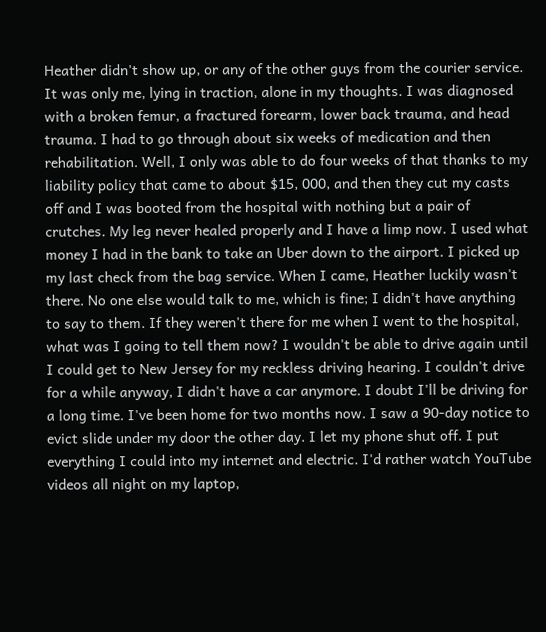Heather didn't show up, or any of the other guys from the courier service. It was only me, lying in traction, alone in my thoughts. I was diagnosed with a broken femur, a fractured forearm, lower back trauma, and head trauma. I had to go through about six weeks of medication and then rehabilitation. Well, I only was able to do four weeks of that thanks to my liability policy that came to about $15, 000, and then they cut my casts off and I was booted from the hospital with nothing but a pair of crutches. My leg never healed properly and I have a limp now. I used what money I had in the bank to take an Uber down to the airport. I picked up my last check from the bag service. When I came, Heather luckily wasn't there. No one else would talk to me, which is fine; I didn't have anything to say to them. If they weren't there for me when I went to the hospital, what was I going to tell them now? I wouldn't be able to drive again until I could get to New Jersey for my reckless driving hearing. I couldn't drive for a while anyway, I didn't have a car anymore. I doubt I'll be driving for a long time. I've been home for two months now. I saw a 90-day notice to evict slide under my door the other day. I let my phone shut off. I put everything I could into my internet and electric. I'd rather watch YouTube videos all night on my laptop,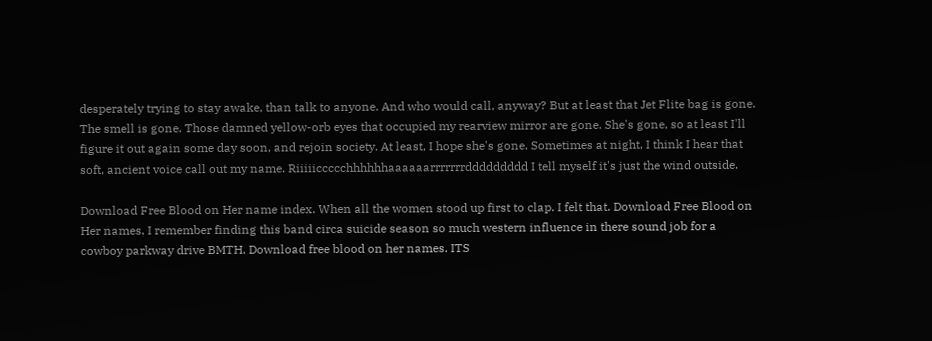desperately trying to stay awake, than talk to anyone. And who would call, anyway? But at least that Jet Flite bag is gone. The smell is gone. Those damned yellow-orb eyes that occupied my rearview mirror are gone. She's gone, so at least I'll figure it out again some day soon, and rejoin society. At least, I hope she's gone. Sometimes at night, I think I hear that soft, ancient voice call out my name. Riiiiiccccchhhhhhaaaaaarrrrrrrddddddddd I tell myself it's just the wind outside.

Download Free Blood on Her name index. When all the women stood up first to clap. I felt that. Download Free Blood on Her names. I remember finding this band circa suicide season so much western influence in there sound job for a cowboy parkway drive BMTH. Download free blood on her names. ITS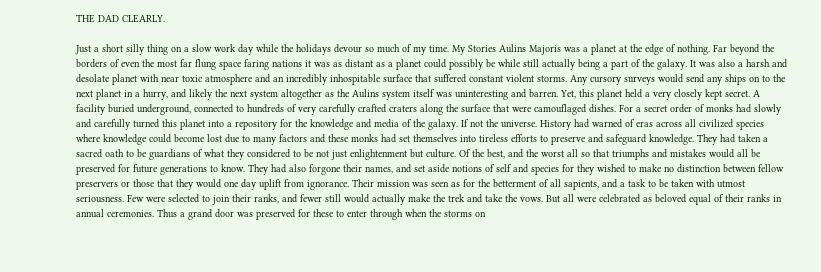THE DAD CLEARLY.

Just a short silly thing on a slow work day while the holidays devour so much of my time. My Stories Aulins Majoris was a planet at the edge of nothing. Far beyond the borders of even the most far flung space faring nations it was as distant as a planet could possibly be while still actually being a part of the galaxy. It was also a harsh and desolate planet with near toxic atmosphere and an incredibly inhospitable surface that suffered constant violent storms. Any cursory surveys would send any ships on to the next planet in a hurry, and likely the next system altogether as the Aulins system itself was uninteresting and barren. Yet, this planet held a very closely kept secret. A facility buried underground, connected to hundreds of very carefully crafted craters along the surface that were camouflaged dishes. For a secret order of monks had slowly and carefully turned this planet into a repository for the knowledge and media of the galaxy. If not the universe. History had warned of eras across all civilized species where knowledge could become lost due to many factors and these monks had set themselves into tireless efforts to preserve and safeguard knowledge. They had taken a sacred oath to be guardians of what they considered to be not just enlightenment but culture. Of the best, and the worst all so that triumphs and mistakes would all be preserved for future generations to know. They had also forgone their names, and set aside notions of self and species for they wished to make no distinction between fellow preservers or those that they would one day uplift from ignorance. Their mission was seen as for the betterment of all sapients, and a task to be taken with utmost seriousness. Few were selected to join their ranks, and fewer still would actually make the trek and take the vows. But all were celebrated as beloved equal of their ranks in annual ceremonies. Thus a grand door was preserved for these to enter through when the storms on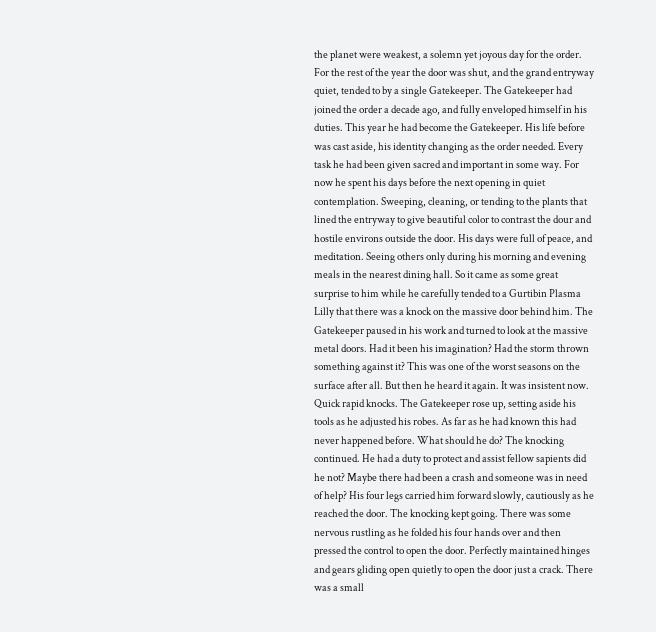the planet were weakest, a solemn yet joyous day for the order. For the rest of the year the door was shut, and the grand entryway quiet, tended to by a single Gatekeeper. The Gatekeeper had joined the order a decade ago, and fully enveloped himself in his duties. This year he had become the Gatekeeper. His life before was cast aside, his identity changing as the order needed. Every task he had been given sacred and important in some way. For now he spent his days before the next opening in quiet contemplation. Sweeping, cleaning, or tending to the plants that lined the entryway to give beautiful color to contrast the dour and hostile environs outside the door. His days were full of peace, and meditation. Seeing others only during his morning and evening meals in the nearest dining hall. So it came as some great surprise to him while he carefully tended to a Gurtibin Plasma Lilly that there was a knock on the massive door behind him. The Gatekeeper paused in his work and turned to look at the massive metal doors. Had it been his imagination? Had the storm thrown something against it? This was one of the worst seasons on the surface after all. But then he heard it again. It was insistent now. Quick rapid knocks. The Gatekeeper rose up, setting aside his tools as he adjusted his robes. As far as he had known this had never happened before. What should he do? The knocking continued. He had a duty to protect and assist fellow sapients did he not? Maybe there had been a crash and someone was in need of help? His four legs carried him forward slowly, cautiously as he reached the door. The knocking kept going. There was some nervous rustling as he folded his four hands over and then pressed the control to open the door. Perfectly maintained hinges and gears gliding open quietly to open the door just a crack. There was a small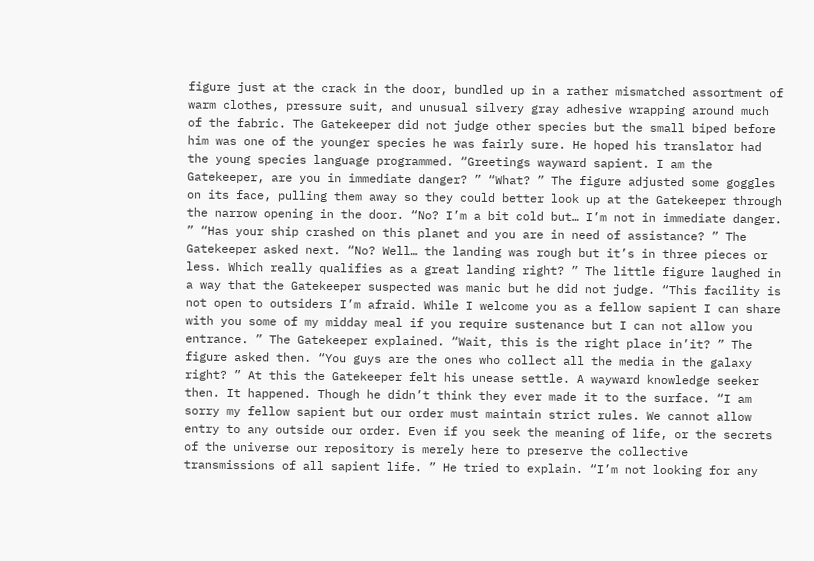figure just at the crack in the door, bundled up in a rather mismatched assortment of warm clothes, pressure suit, and unusual silvery gray adhesive wrapping around much of the fabric. The Gatekeeper did not judge other species but the small biped before him was one of the younger species he was fairly sure. He hoped his translator had the young species language programmed. “Greetings wayward sapient. I am the Gatekeeper, are you in immediate danger? ” “What? ” The figure adjusted some goggles on its face, pulling them away so they could better look up at the Gatekeeper through the narrow opening in the door. “No? I’m a bit cold but… I’m not in immediate danger. ” “Has your ship crashed on this planet and you are in need of assistance? ” The Gatekeeper asked next. “No? Well… the landing was rough but it’s in three pieces or less. Which really qualifies as a great landing right? ” The little figure laughed in a way that the Gatekeeper suspected was manic but he did not judge. “This facility is not open to outsiders I’m afraid. While I welcome you as a fellow sapient I can share with you some of my midday meal if you require sustenance but I can not allow you entrance. ” The Gatekeeper explained. “Wait, this is the right place in’it? ” The figure asked then. “You guys are the ones who collect all the media in the galaxy right? ” At this the Gatekeeper felt his unease settle. A wayward knowledge seeker then. It happened. Though he didn’t think they ever made it to the surface. “I am sorry my fellow sapient but our order must maintain strict rules. We cannot allow entry to any outside our order. Even if you seek the meaning of life, or the secrets of the universe our repository is merely here to preserve the collective transmissions of all sapient life. ” He tried to explain. “I’m not looking for any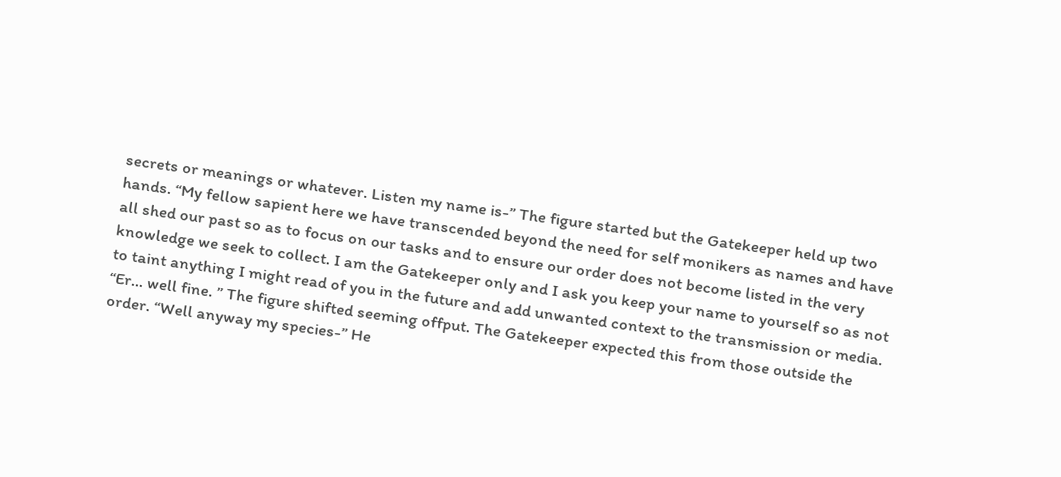secrets or meanings or whatever. Listen my name is-” The figure started but the Gatekeeper held up two hands. “My fellow sapient here we have transcended beyond the need for self monikers as names and have all shed our past so as to focus on our tasks and to ensure our order does not become listed in the very knowledge we seek to collect. I am the Gatekeeper only and I ask you keep your name to yourself so as not to taint anything I might read of you in the future and add unwanted context to the transmission or media. “Er… well fine. ” The figure shifted seeming offput. The Gatekeeper expected this from those outside the order. “Well anyway my species-” He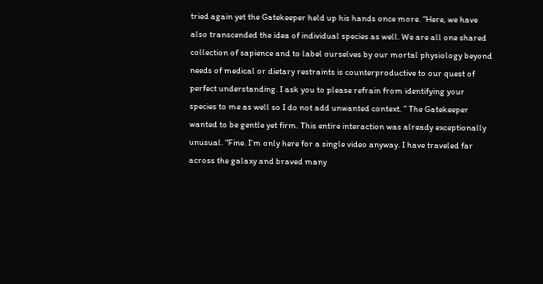tried again yet the Gatekeeper held up his hands once more. “Here, we have also transcended the idea of individual species as well. We are all one shared collection of sapience and to label ourselves by our mortal physiology beyond needs of medical or dietary restraints is counterproductive to our quest of perfect understanding. I ask you to please refrain from identifying your species to me as well so I do not add unwanted context. ” The Gatekeeper wanted to be gentle yet firm. This entire interaction was already exceptionally unusual. “Fine. I’m only here for a single video anyway. I have traveled far across the galaxy and braved many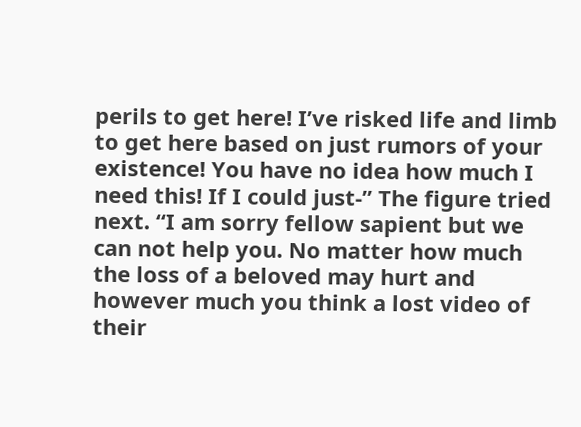perils to get here! I’ve risked life and limb to get here based on just rumors of your existence! You have no idea how much I need this! If I could just-” The figure tried next. “I am sorry fellow sapient but we can not help you. No matter how much the loss of a beloved may hurt and however much you think a lost video of their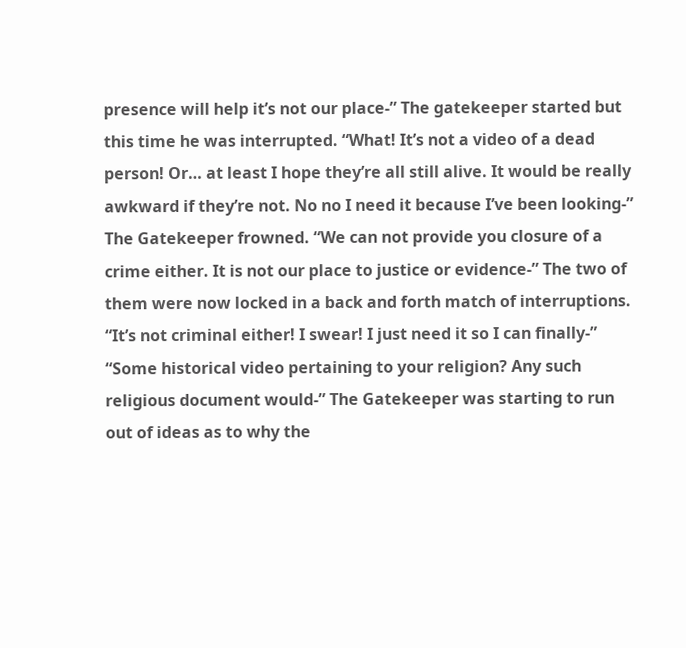presence will help it’s not our place-” The gatekeeper started but this time he was interrupted. “What! It’s not a video of a dead person! Or… at least I hope they’re all still alive. It would be really awkward if they’re not. No no I need it because I’ve been looking-” The Gatekeeper frowned. “We can not provide you closure of a crime either. It is not our place to justice or evidence-” The two of them were now locked in a back and forth match of interruptions. “It’s not criminal either! I swear! I just need it so I can finally-” “Some historical video pertaining to your religion? Any such religious document would-” The Gatekeeper was starting to run out of ideas as to why the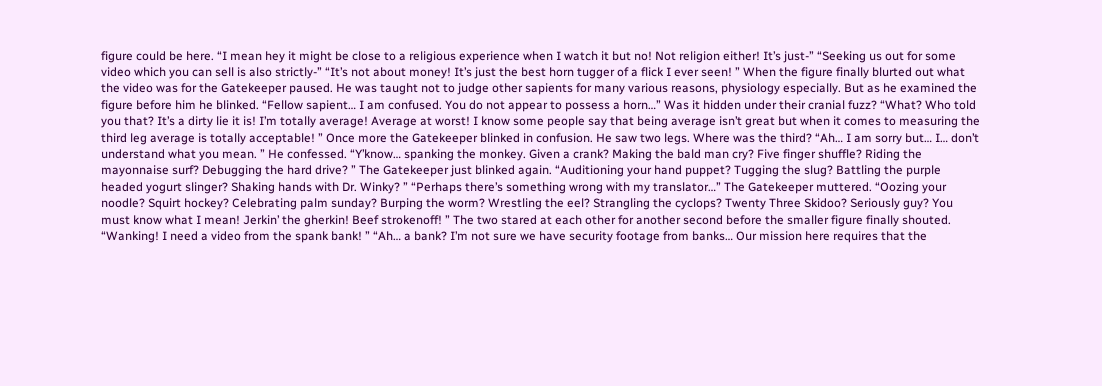figure could be here. “I mean hey it might be close to a religious experience when I watch it but no! Not religion either! It’s just-” “Seeking us out for some video which you can sell is also strictly-” “It’s not about money! It’s just the best horn tugger of a flick I ever seen! ” When the figure finally blurted out what the video was for the Gatekeeper paused. He was taught not to judge other sapients for many various reasons, physiology especially. But as he examined the figure before him he blinked. “Fellow sapient… I am confused. You do not appear to possess a horn…” Was it hidden under their cranial fuzz? “What? Who told you that? It’s a dirty lie it is! I’m totally average! Average at worst! I know some people say that being average isn’t great but when it comes to measuring the third leg average is totally acceptable! ” Once more the Gatekeeper blinked in confusion. He saw two legs. Where was the third? “Ah… I am sorry but… I… don’t understand what you mean. ” He confessed. “Y’know… spanking the monkey. Given a crank? Making the bald man cry? Five finger shuffle? Riding the mayonnaise surf? Debugging the hard drive? ” The Gatekeeper just blinked again. “Auditioning your hand puppet? Tugging the slug? Battling the purple headed yogurt slinger? Shaking hands with Dr. Winky? ” “Perhaps there’s something wrong with my translator…” The Gatekeeper muttered. “Oozing your noodle? Squirt hockey? Celebrating palm sunday? Burping the worm? Wrestling the eel? Strangling the cyclops? Twenty Three Skidoo? Seriously guy? You must know what I mean! Jerkin’ the gherkin! Beef strokenoff! ” The two stared at each other for another second before the smaller figure finally shouted. “Wanking! I need a video from the spank bank! ” “Ah… a bank? I’m not sure we have security footage from banks… Our mission here requires that the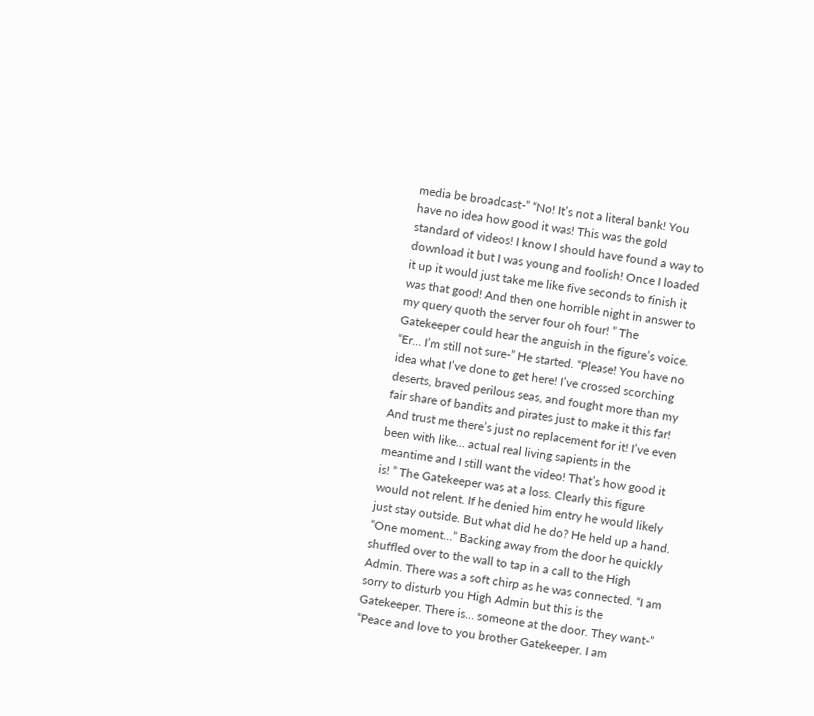media be broadcast-” “No! It’s not a literal bank! You have no idea how good it was! This was the gold standard of videos! I know I should have found a way to download it but I was young and foolish! Once I loaded it up it would just take me like five seconds to finish it was that good! And then one horrible night in answer to my query quoth the server four oh four! ” The Gatekeeper could hear the anguish in the figure’s voice. “Er… I’m still not sure-” He started. “Please! You have no idea what I’ve done to get here! I’ve crossed scorching deserts, braved perilous seas, and fought more than my fair share of bandits and pirates just to make it this far! And trust me there’s just no replacement for it! I’ve even been with like… actual real living sapients in the meantime and I still want the video! That’s how good it is! ” The Gatekeeper was at a loss. Clearly this figure would not relent. If he denied him entry he would likely just stay outside. But what did he do? He held up a hand. “One moment…” Backing away from the door he quickly shuffled over to the wall to tap in a call to the High Admin. There was a soft chirp as he was connected. “I am sorry to disturb you High Admin but this is the Gatekeeper. There is… someone at the door. They want-” “Peace and love to you brother Gatekeeper. I am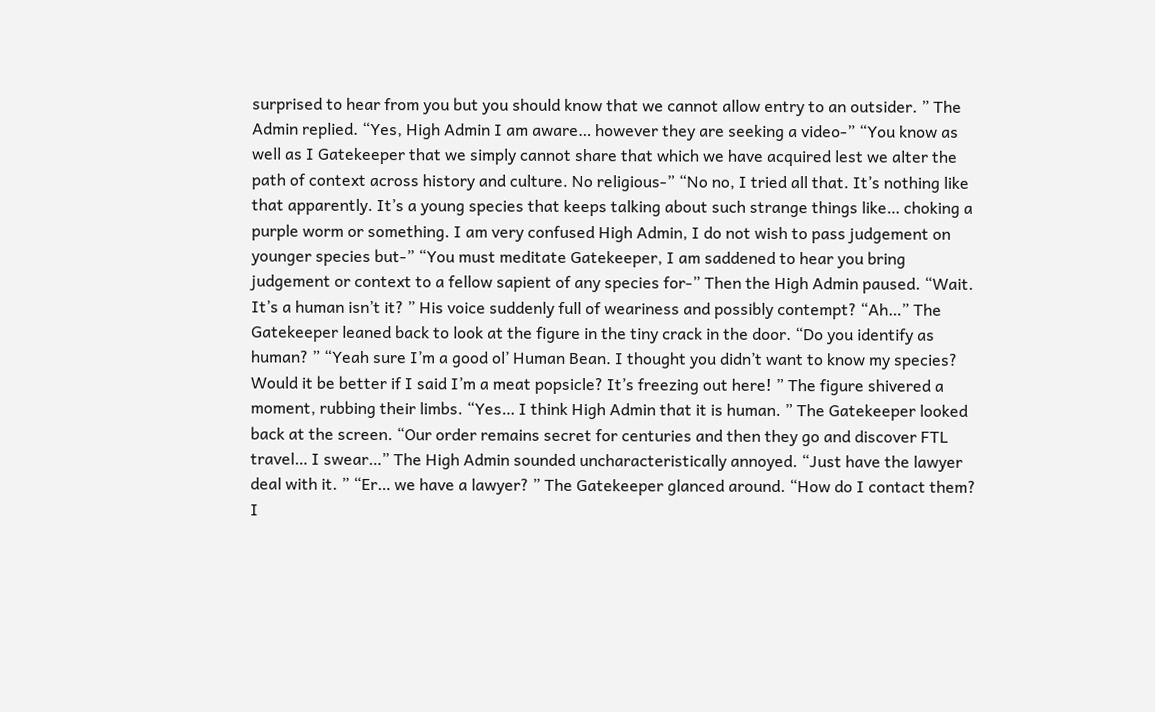surprised to hear from you but you should know that we cannot allow entry to an outsider. ” The Admin replied. “Yes, High Admin I am aware… however they are seeking a video-” “You know as well as I Gatekeeper that we simply cannot share that which we have acquired lest we alter the path of context across history and culture. No religious-” “No no, I tried all that. It’s nothing like that apparently. It’s a young species that keeps talking about such strange things like… choking a purple worm or something. I am very confused High Admin, I do not wish to pass judgement on younger species but-” “You must meditate Gatekeeper, I am saddened to hear you bring judgement or context to a fellow sapient of any species for-” Then the High Admin paused. “Wait. It’s a human isn’t it? ” His voice suddenly full of weariness and possibly contempt? “Ah…” The Gatekeeper leaned back to look at the figure in the tiny crack in the door. “Do you identify as human? ” “Yeah sure I’m a good ol’ Human Bean. I thought you didn’t want to know my species? Would it be better if I said I’m a meat popsicle? It’s freezing out here! ” The figure shivered a moment, rubbing their limbs. “Yes… I think High Admin that it is human. ” The Gatekeeper looked back at the screen. “Our order remains secret for centuries and then they go and discover FTL travel… I swear…” The High Admin sounded uncharacteristically annoyed. “Just have the lawyer deal with it. ” “Er… we have a lawyer? ” The Gatekeeper glanced around. “How do I contact them? I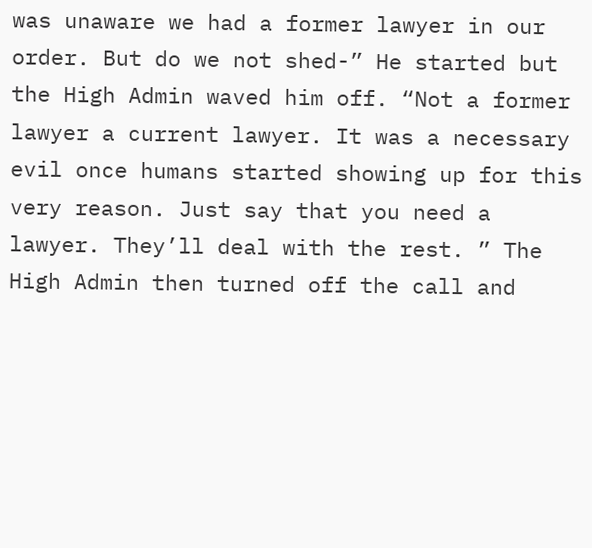was unaware we had a former lawyer in our order. But do we not shed-” He started but the High Admin waved him off. “Not a former lawyer a current lawyer. It was a necessary evil once humans started showing up for this very reason. Just say that you need a lawyer. They’ll deal with the rest. ” The High Admin then turned off the call and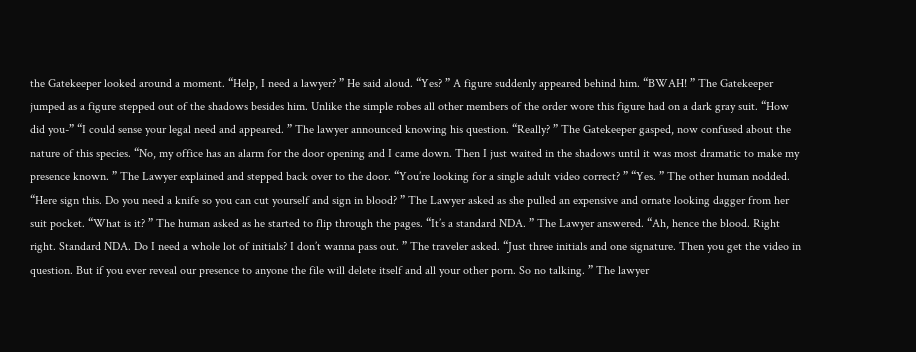the Gatekeeper looked around a moment. “Help, I need a lawyer? ” He said aloud. “Yes? ” A figure suddenly appeared behind him. “BWAH! ” The Gatekeeper jumped as a figure stepped out of the shadows besides him. Unlike the simple robes all other members of the order wore this figure had on a dark gray suit. “How did you-” “I could sense your legal need and appeared. ” The lawyer announced knowing his question. “Really? ” The Gatekeeper gasped, now confused about the nature of this species. “No, my office has an alarm for the door opening and I came down. Then I just waited in the shadows until it was most dramatic to make my presence known. ” The Lawyer explained and stepped back over to the door. “You’re looking for a single adult video correct? ” “Yes. ” The other human nodded. “Here sign this. Do you need a knife so you can cut yourself and sign in blood? ” The Lawyer asked as she pulled an expensive and ornate looking dagger from her suit pocket. “What is it? ” The human asked as he started to flip through the pages. “It’s a standard NDA. ” The Lawyer answered. “Ah, hence the blood. Right right. Standard NDA. Do I need a whole lot of initials? I don’t wanna pass out. ” The traveler asked. “Just three initials and one signature. Then you get the video in question. But if you ever reveal our presence to anyone the file will delete itself and all your other porn. So no talking. ” The lawyer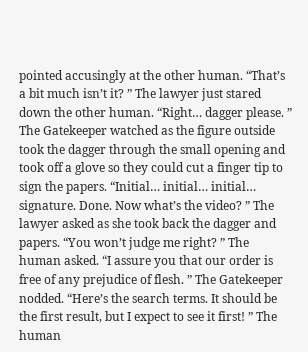pointed accusingly at the other human. “That’s a bit much isn’t it? ” The lawyer just stared down the other human. “Right… dagger please. ” The Gatekeeper watched as the figure outside took the dagger through the small opening and took off a glove so they could cut a finger tip to sign the papers. “Initial… initial… initial… signature. Done. Now what’s the video? ” The lawyer asked as she took back the dagger and papers. “You won’t judge me right? ” The human asked. “I assure you that our order is free of any prejudice of flesh. ” The Gatekeeper nodded. “Here’s the search terms. It should be the first result, but I expect to see it first! ” The human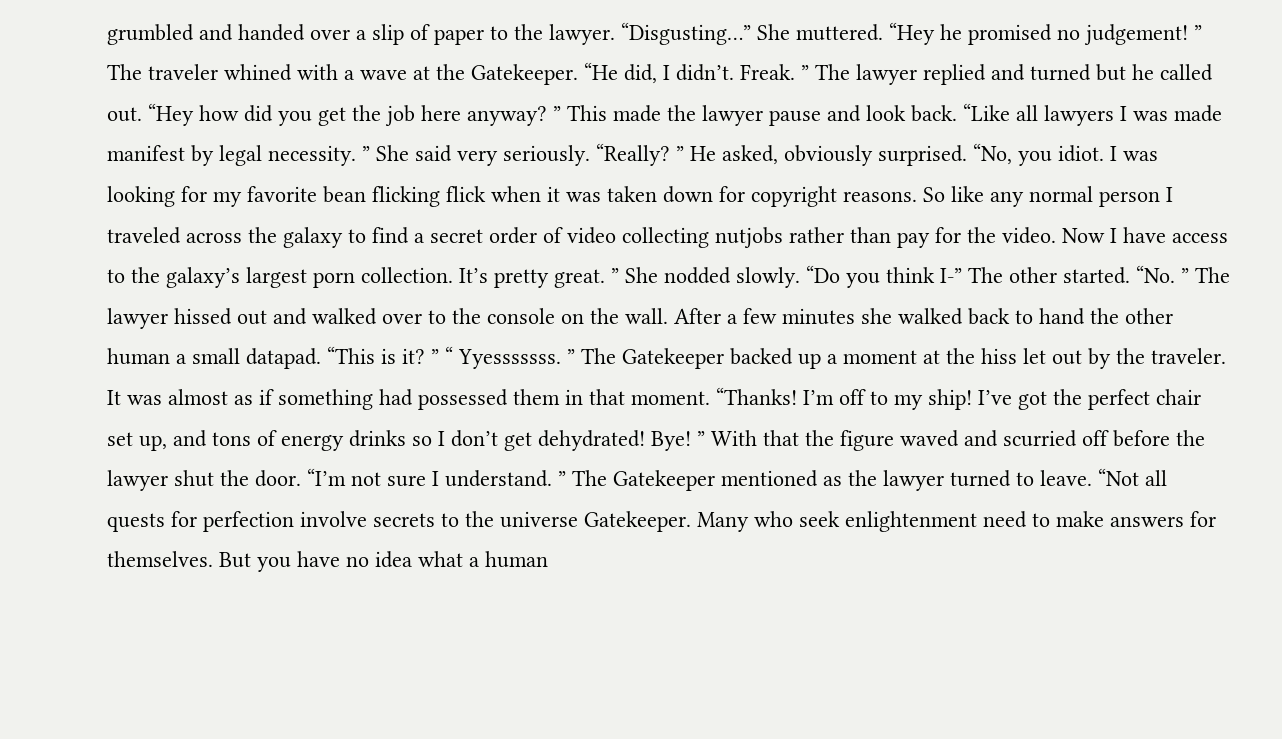grumbled and handed over a slip of paper to the lawyer. “Disgusting…” She muttered. “Hey he promised no judgement! ” The traveler whined with a wave at the Gatekeeper. “He did, I didn’t. Freak. ” The lawyer replied and turned but he called out. “Hey how did you get the job here anyway? ” This made the lawyer pause and look back. “Like all lawyers I was made manifest by legal necessity. ” She said very seriously. “Really? ” He asked, obviously surprised. “No, you idiot. I was looking for my favorite bean flicking flick when it was taken down for copyright reasons. So like any normal person I traveled across the galaxy to find a secret order of video collecting nutjobs rather than pay for the video. Now I have access to the galaxy’s largest porn collection. It’s pretty great. ” She nodded slowly. “Do you think I-” The other started. “No. ” The lawyer hissed out and walked over to the console on the wall. After a few minutes she walked back to hand the other human a small datapad. “This is it? ” “ Yyesssssss. ” The Gatekeeper backed up a moment at the hiss let out by the traveler. It was almost as if something had possessed them in that moment. “Thanks! I’m off to my ship! I’ve got the perfect chair set up, and tons of energy drinks so I don’t get dehydrated! Bye! ” With that the figure waved and scurried off before the lawyer shut the door. “I’m not sure I understand. ” The Gatekeeper mentioned as the lawyer turned to leave. “Not all quests for perfection involve secrets to the universe Gatekeeper. Many who seek enlightenment need to make answers for themselves. But you have no idea what a human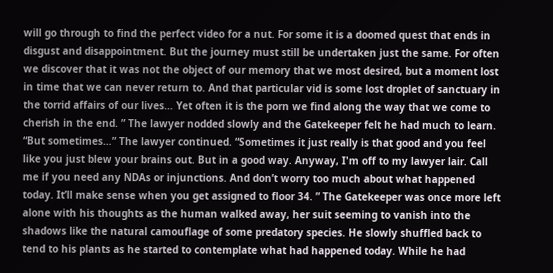will go through to find the perfect video for a nut. For some it is a doomed quest that ends in disgust and disappointment. But the journey must still be undertaken just the same. For often we discover that it was not the object of our memory that we most desired, but a moment lost in time that we can never return to. And that particular vid is some lost droplet of sanctuary in the torrid affairs of our lives… Yet often it is the porn we find along the way that we come to cherish in the end. ” The lawyer nodded slowly and the Gatekeeper felt he had much to learn. “But sometimes…” The lawyer continued. “Sometimes it just really is that good and you feel like you just blew your brains out. But in a good way. Anyway, I'm off to my lawyer lair. Call me if you need any NDAs or injunctions. And don’t worry too much about what happened today. It’ll make sense when you get assigned to floor 34. ” The Gatekeeper was once more left alone with his thoughts as the human walked away, her suit seeming to vanish into the shadows like the natural camouflage of some predatory species. He slowly shuffled back to tend to his plants as he started to contemplate what had happened today. While he had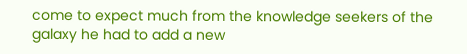come to expect much from the knowledge seekers of the galaxy he had to add a new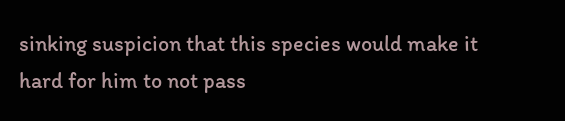sinking suspicion that this species would make it hard for him to not pass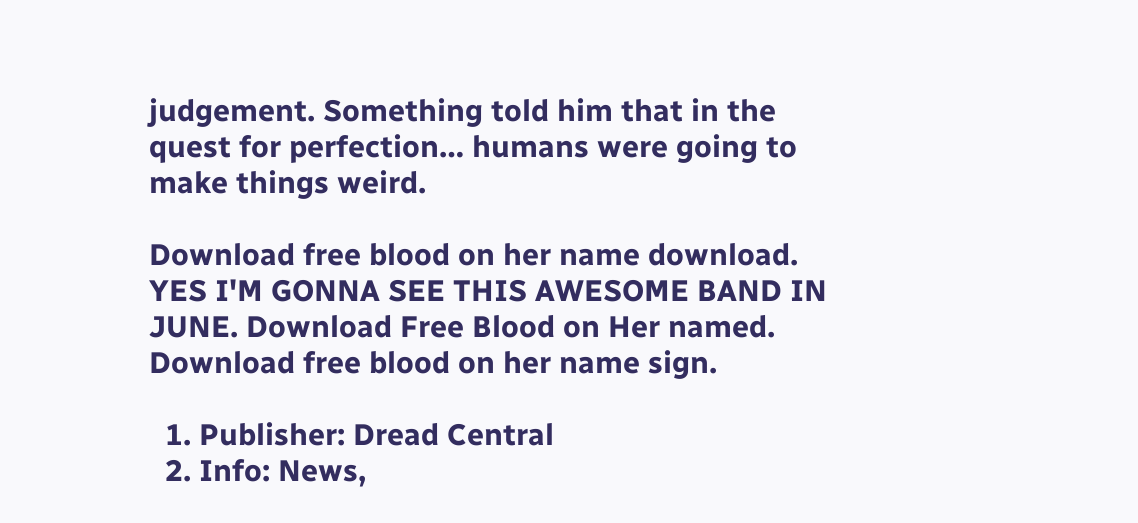judgement. Something told him that in the quest for perfection… humans were going to make things weird.

Download free blood on her name download. YES I'M GONNA SEE THIS AWESOME BAND IN JUNE. Download Free Blood on Her named. Download free blood on her name sign.

  1. Publisher: Dread Central
  2. Info: News,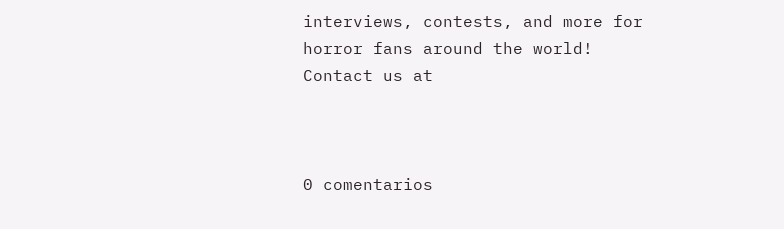interviews, contests, and more for horror fans around the world! Contact us at



0 comentarios